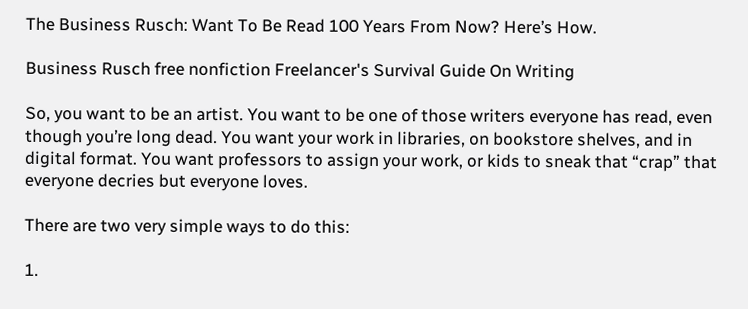The Business Rusch: Want To Be Read 100 Years From Now? Here’s How.

Business Rusch free nonfiction Freelancer's Survival Guide On Writing

So, you want to be an artist. You want to be one of those writers everyone has read, even though you’re long dead. You want your work in libraries, on bookstore shelves, and in digital format. You want professors to assign your work, or kids to sneak that “crap” that everyone decries but everyone loves.

There are two very simple ways to do this:

1.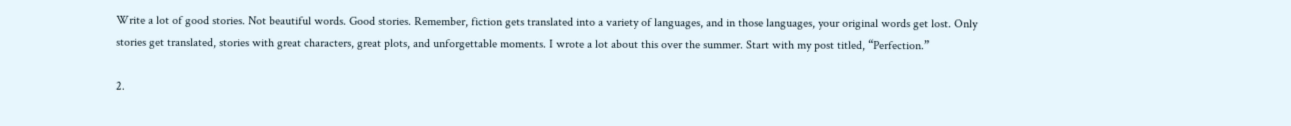Write a lot of good stories. Not beautiful words. Good stories. Remember, fiction gets translated into a variety of languages, and in those languages, your original words get lost. Only stories get translated, stories with great characters, great plots, and unforgettable moments. I wrote a lot about this over the summer. Start with my post titled, “Perfection.”

2.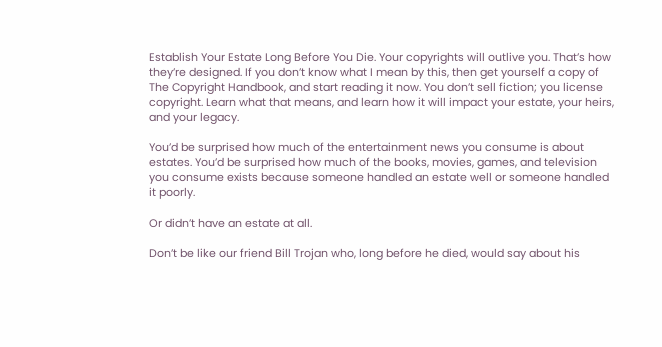Establish Your Estate Long Before You Die. Your copyrights will outlive you. That’s how they’re designed. If you don’t know what I mean by this, then get yourself a copy of The Copyright Handbook, and start reading it now. You don’t sell fiction; you license copyright. Learn what that means, and learn how it will impact your estate, your heirs, and your legacy.

You’d be surprised how much of the entertainment news you consume is about estates. You’d be surprised how much of the books, movies, games, and television you consume exists because someone handled an estate well or someone handled it poorly.

Or didn’t have an estate at all.

Don’t be like our friend Bill Trojan who, long before he died, would say about his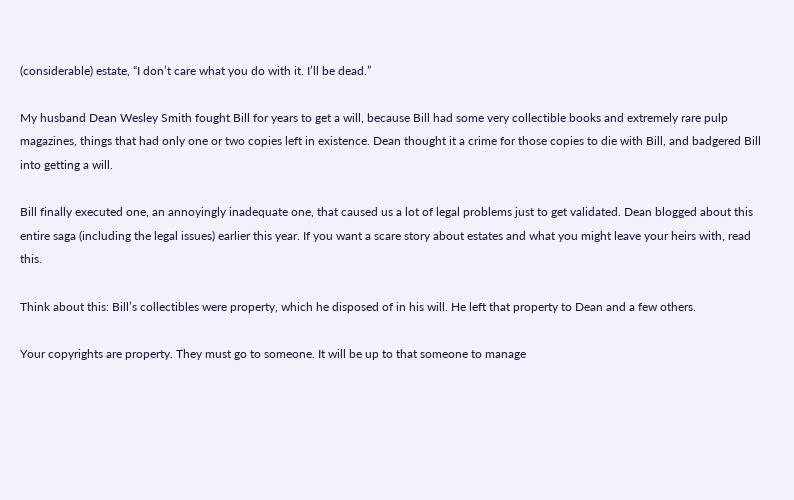(considerable) estate, “I don’t care what you do with it. I’ll be dead.”

My husband Dean Wesley Smith fought Bill for years to get a will, because Bill had some very collectible books and extremely rare pulp magazines, things that had only one or two copies left in existence. Dean thought it a crime for those copies to die with Bill, and badgered Bill into getting a will.

Bill finally executed one, an annoyingly inadequate one, that caused us a lot of legal problems just to get validated. Dean blogged about this entire saga (including the legal issues) earlier this year. If you want a scare story about estates and what you might leave your heirs with, read this.

Think about this: Bill’s collectibles were property, which he disposed of in his will. He left that property to Dean and a few others.

Your copyrights are property. They must go to someone. It will be up to that someone to manage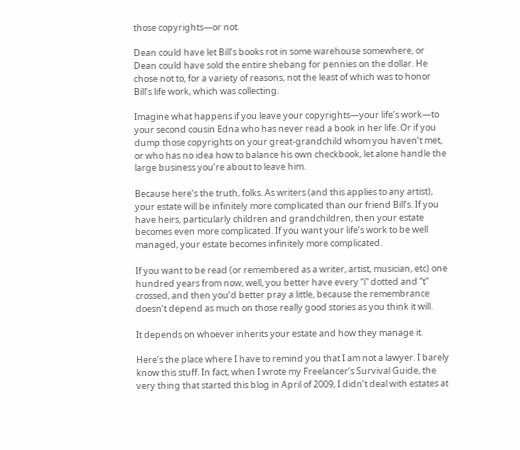those copyrights—or not.

Dean could have let Bill’s books rot in some warehouse somewhere, or Dean could have sold the entire shebang for pennies on the dollar. He chose not to, for a variety of reasons, not the least of which was to honor Bill’s life work, which was collecting.

Imagine what happens if you leave your copyrights—your life’s work—to your second cousin Edna who has never read a book in her life. Or if you dump those copyrights on your great-grandchild whom you haven’t met, or who has no idea how to balance his own checkbook, let alone handle the large business you’re about to leave him.

Because here’s the truth, folks. As writers (and this applies to any artist), your estate will be infinitely more complicated than our friend Bill’s. If you have heirs, particularly children and grandchildren, then your estate becomes even more complicated. If you want your life’s work to be well managed, your estate becomes infinitely more complicated.

If you want to be read (or remembered as a writer, artist, musician, etc) one hundred years from now, well, you better have every “i” dotted and “t” crossed, and then you’d better pray a little, because the remembrance doesn’t depend as much on those really good stories as you think it will.

It depends on whoever inherits your estate and how they manage it.

Here’s the place where I have to remind you that I am not a lawyer. I barely know this stuff. In fact, when I wrote my Freelancer’s Survival Guide, the very thing that started this blog in April of 2009, I didn’t deal with estates at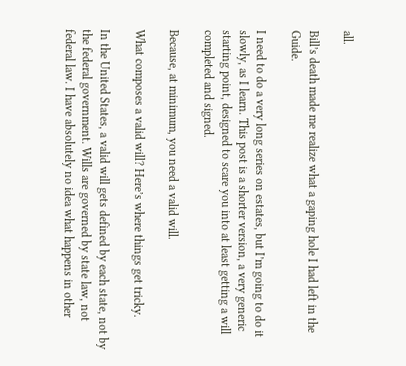all.

Bill’s death made me realize what a gaping hole I had left in the Guide.

I need to do a very long series on estates, but I’m going to do it slowly, as I learn. This post is a shorter version, a very generic starting point, designed to scare you into at least getting a will completed and signed.

Because, at minimum, you need a valid will.

What composes a valid will? Here’s where things get tricky.

In the United States, a valid will gets defined by each state, not by the federal government. Wills are governed by state law, not federal law. I have absolutely no idea what happens in other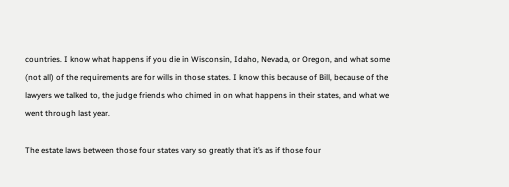countries. I know what happens if you die in Wisconsin, Idaho, Nevada, or Oregon, and what some (not all) of the requirements are for wills in those states. I know this because of Bill, because of the lawyers we talked to, the judge friends who chimed in on what happens in their states, and what we went through last year.

The estate laws between those four states vary so greatly that it’s as if those four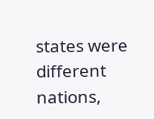states were different nations,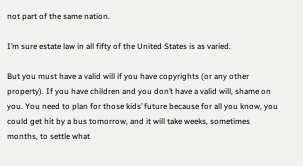not part of the same nation.

I’m sure estate law in all fifty of the United States is as varied.

But you must have a valid will if you have copyrights (or any other property). If you have children and you don’t have a valid will, shame on you. You need to plan for those kids’ future because for all you know, you could get hit by a bus tomorrow, and it will take weeks, sometimes months, to settle what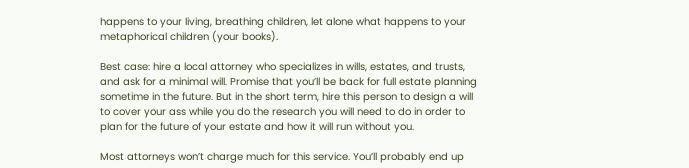happens to your living, breathing children, let alone what happens to your metaphorical children (your books).

Best case: hire a local attorney who specializes in wills, estates, and trusts, and ask for a minimal will. Promise that you’ll be back for full estate planning sometime in the future. But in the short term, hire this person to design a will to cover your ass while you do the research you will need to do in order to plan for the future of your estate and how it will run without you.

Most attorneys won’t charge much for this service. You’ll probably end up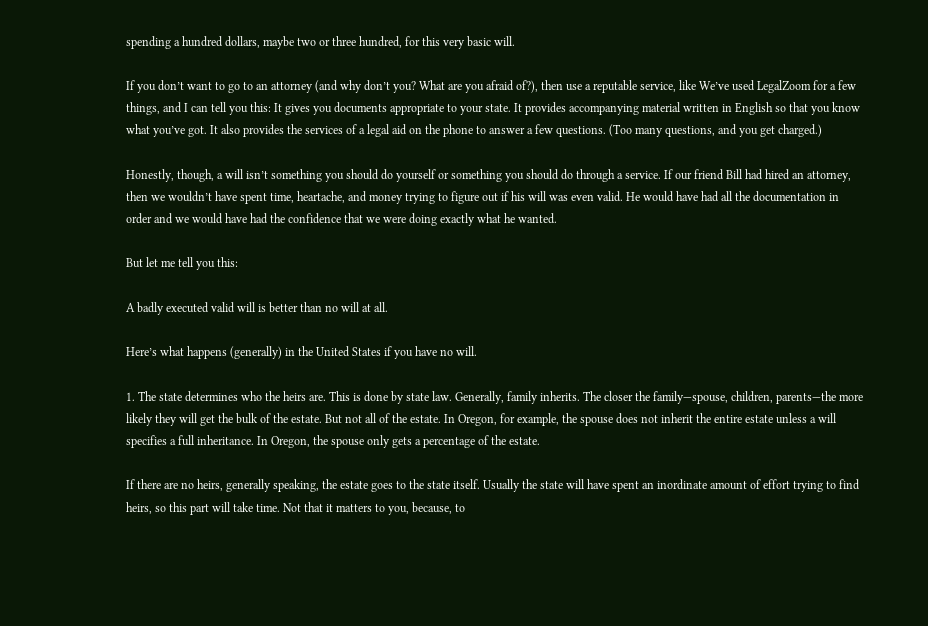spending a hundred dollars, maybe two or three hundred, for this very basic will.

If you don’t want to go to an attorney (and why don’t you? What are you afraid of?), then use a reputable service, like We’ve used LegalZoom for a few things, and I can tell you this: It gives you documents appropriate to your state. It provides accompanying material written in English so that you know what you’ve got. It also provides the services of a legal aid on the phone to answer a few questions. (Too many questions, and you get charged.)

Honestly, though, a will isn’t something you should do yourself or something you should do through a service. If our friend Bill had hired an attorney, then we wouldn’t have spent time, heartache, and money trying to figure out if his will was even valid. He would have had all the documentation in order and we would have had the confidence that we were doing exactly what he wanted.

But let me tell you this:

A badly executed valid will is better than no will at all.

Here’s what happens (generally) in the United States if you have no will.

1. The state determines who the heirs are. This is done by state law. Generally, family inherits. The closer the family—spouse, children, parents—the more likely they will get the bulk of the estate. But not all of the estate. In Oregon, for example, the spouse does not inherit the entire estate unless a will specifies a full inheritance. In Oregon, the spouse only gets a percentage of the estate.

If there are no heirs, generally speaking, the estate goes to the state itself. Usually the state will have spent an inordinate amount of effort trying to find heirs, so this part will take time. Not that it matters to you, because, to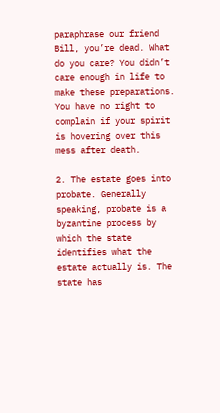paraphrase our friend Bill, you’re dead. What do you care? You didn’t care enough in life to make these preparations. You have no right to complain if your spirit is hovering over this mess after death.

2. The estate goes into probate. Generally speaking, probate is a byzantine process by which the state identifies what the estate actually is. The state has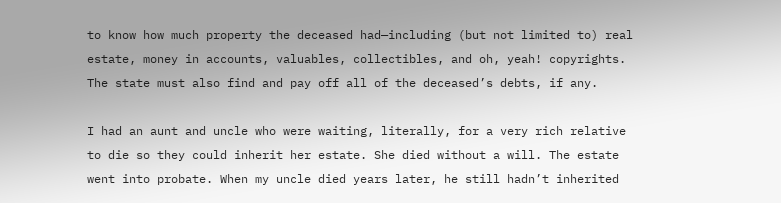to know how much property the deceased had—including (but not limited to) real estate, money in accounts, valuables, collectibles, and oh, yeah! copyrights. The state must also find and pay off all of the deceased’s debts, if any.

I had an aunt and uncle who were waiting, literally, for a very rich relative to die so they could inherit her estate. She died without a will. The estate went into probate. When my uncle died years later, he still hadn’t inherited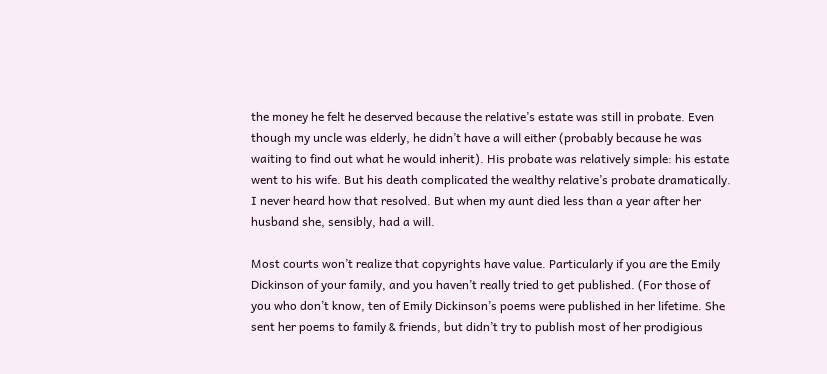the money he felt he deserved because the relative’s estate was still in probate. Even though my uncle was elderly, he didn’t have a will either (probably because he was waiting to find out what he would inherit). His probate was relatively simple: his estate went to his wife. But his death complicated the wealthy relative’s probate dramatically. I never heard how that resolved. But when my aunt died less than a year after her husband she, sensibly, had a will.

Most courts won’t realize that copyrights have value. Particularly if you are the Emily Dickinson of your family, and you haven’t really tried to get published. (For those of you who don’t know, ten of Emily Dickinson’s poems were published in her lifetime. She sent her poems to family & friends, but didn’t try to publish most of her prodigious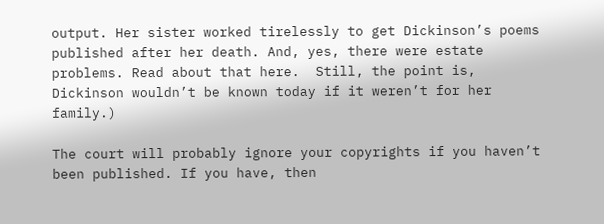output. Her sister worked tirelessly to get Dickinson’s poems published after her death. And, yes, there were estate problems. Read about that here.  Still, the point is, Dickinson wouldn’t be known today if it weren’t for her family.)

The court will probably ignore your copyrights if you haven’t been published. If you have, then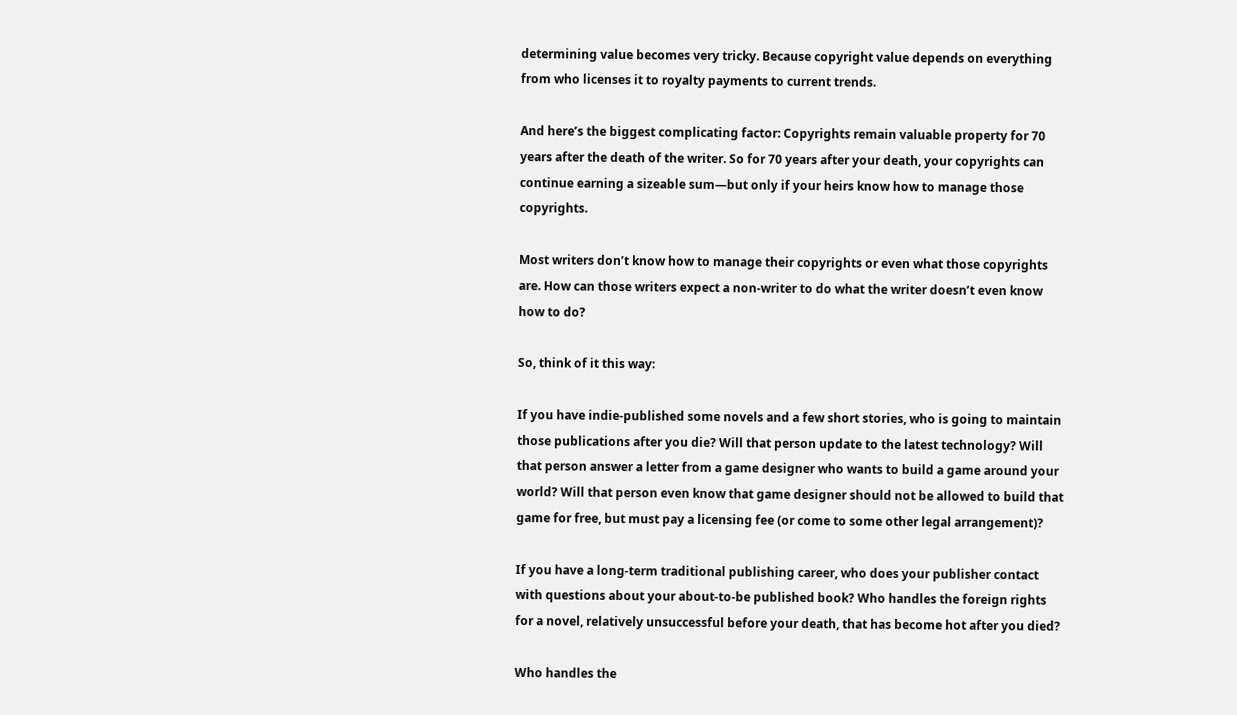determining value becomes very tricky. Because copyright value depends on everything from who licenses it to royalty payments to current trends.

And here’s the biggest complicating factor: Copyrights remain valuable property for 70 years after the death of the writer. So for 70 years after your death, your copyrights can continue earning a sizeable sum—but only if your heirs know how to manage those copyrights.

Most writers don’t know how to manage their copyrights or even what those copyrights are. How can those writers expect a non-writer to do what the writer doesn’t even know how to do?

So, think of it this way:

If you have indie-published some novels and a few short stories, who is going to maintain those publications after you die? Will that person update to the latest technology? Will that person answer a letter from a game designer who wants to build a game around your world? Will that person even know that game designer should not be allowed to build that game for free, but must pay a licensing fee (or come to some other legal arrangement)?

If you have a long-term traditional publishing career, who does your publisher contact with questions about your about-to-be published book? Who handles the foreign rights for a novel, relatively unsuccessful before your death, that has become hot after you died?

Who handles the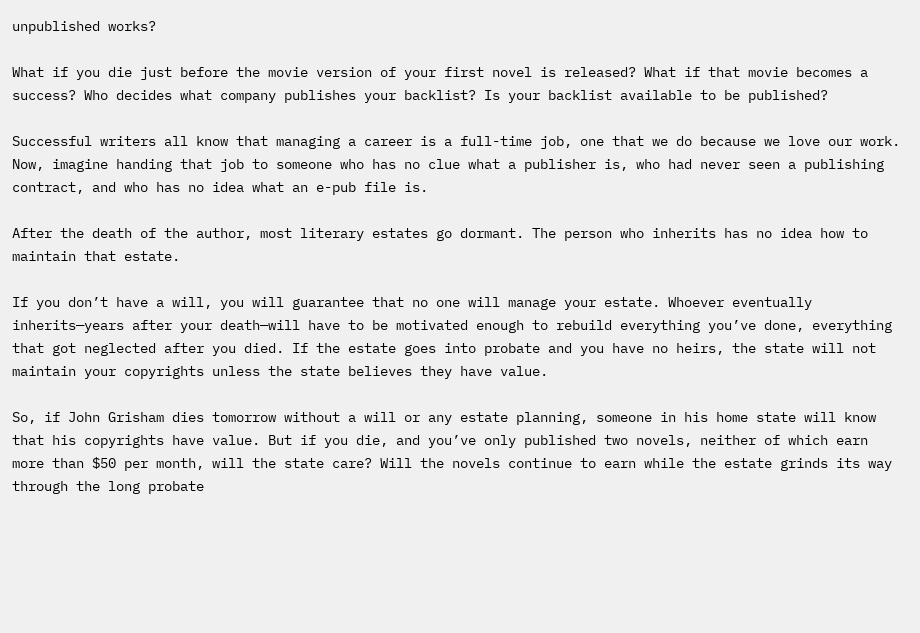unpublished works?

What if you die just before the movie version of your first novel is released? What if that movie becomes a success? Who decides what company publishes your backlist? Is your backlist available to be published?

Successful writers all know that managing a career is a full-time job, one that we do because we love our work. Now, imagine handing that job to someone who has no clue what a publisher is, who had never seen a publishing contract, and who has no idea what an e-pub file is.

After the death of the author, most literary estates go dormant. The person who inherits has no idea how to maintain that estate.

If you don’t have a will, you will guarantee that no one will manage your estate. Whoever eventually inherits—years after your death—will have to be motivated enough to rebuild everything you’ve done, everything that got neglected after you died. If the estate goes into probate and you have no heirs, the state will not maintain your copyrights unless the state believes they have value.

So, if John Grisham dies tomorrow without a will or any estate planning, someone in his home state will know that his copyrights have value. But if you die, and you’ve only published two novels, neither of which earn more than $50 per month, will the state care? Will the novels continue to earn while the estate grinds its way through the long probate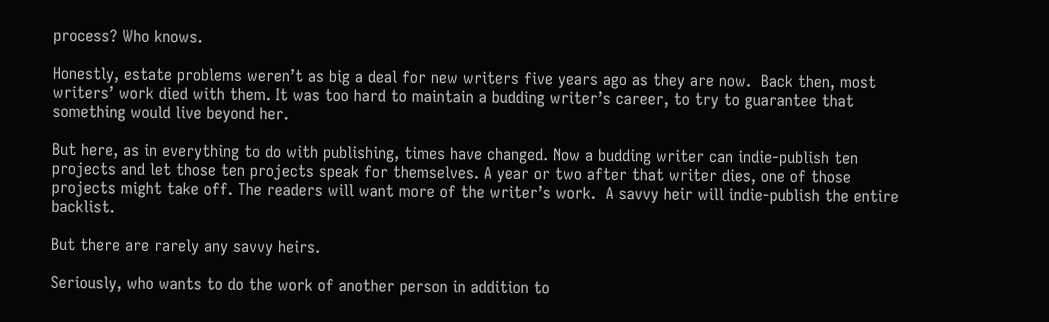process? Who knows.

Honestly, estate problems weren’t as big a deal for new writers five years ago as they are now.  Back then, most writers’ work died with them. It was too hard to maintain a budding writer’s career, to try to guarantee that something would live beyond her.

But here, as in everything to do with publishing, times have changed. Now a budding writer can indie-publish ten projects and let those ten projects speak for themselves. A year or two after that writer dies, one of those projects might take off. The readers will want more of the writer’s work.  A savvy heir will indie-publish the entire backlist.

But there are rarely any savvy heirs.

Seriously, who wants to do the work of another person in addition to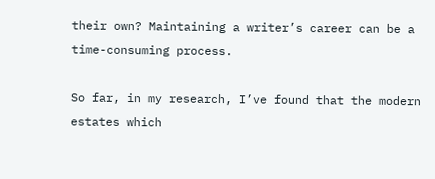their own? Maintaining a writer’s career can be a time-consuming process.

So far, in my research, I’ve found that the modern estates which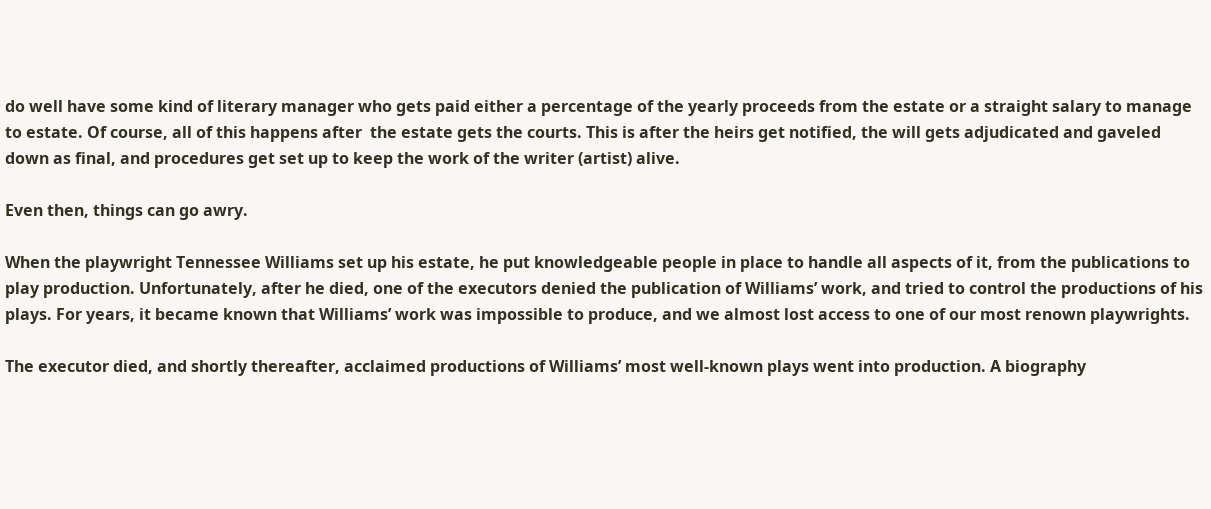do well have some kind of literary manager who gets paid either a percentage of the yearly proceeds from the estate or a straight salary to manage to estate. Of course, all of this happens after  the estate gets the courts. This is after the heirs get notified, the will gets adjudicated and gaveled down as final, and procedures get set up to keep the work of the writer (artist) alive.

Even then, things can go awry.

When the playwright Tennessee Williams set up his estate, he put knowledgeable people in place to handle all aspects of it, from the publications to play production. Unfortunately, after he died, one of the executors denied the publication of Williams’ work, and tried to control the productions of his plays. For years, it became known that Williams’ work was impossible to produce, and we almost lost access to one of our most renown playwrights.

The executor died, and shortly thereafter, acclaimed productions of Williams’ most well-known plays went into production. A biography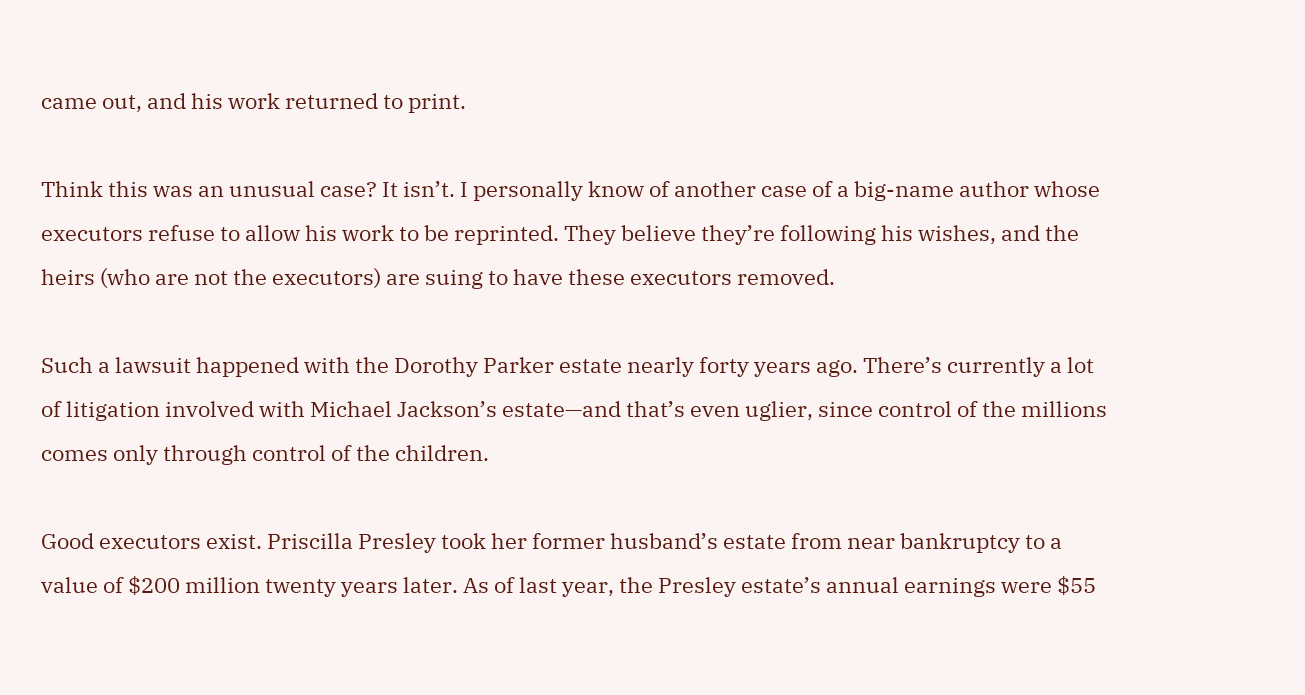came out, and his work returned to print.

Think this was an unusual case? It isn’t. I personally know of another case of a big-name author whose executors refuse to allow his work to be reprinted. They believe they’re following his wishes, and the heirs (who are not the executors) are suing to have these executors removed.

Such a lawsuit happened with the Dorothy Parker estate nearly forty years ago. There’s currently a lot of litigation involved with Michael Jackson’s estate—and that’s even uglier, since control of the millions comes only through control of the children.

Good executors exist. Priscilla Presley took her former husband’s estate from near bankruptcy to a value of $200 million twenty years later. As of last year, the Presley estate’s annual earnings were $55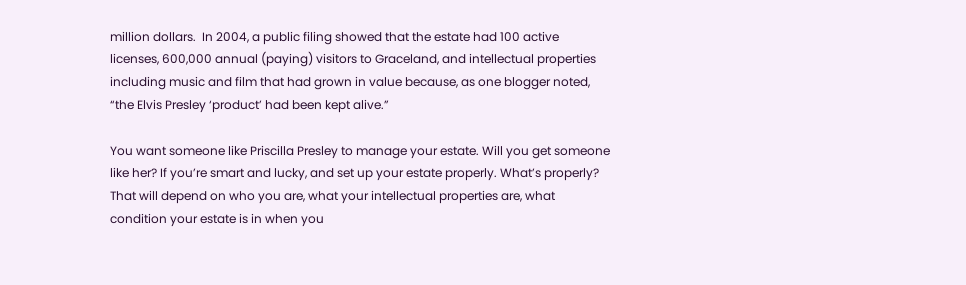million dollars.  In 2004, a public filing showed that the estate had 100 active licenses, 600,000 annual (paying) visitors to Graceland, and intellectual properties including music and film that had grown in value because, as one blogger noted, “the Elvis Presley ‘product’ had been kept alive.”

You want someone like Priscilla Presley to manage your estate. Will you get someone like her? If you’re smart and lucky, and set up your estate properly. What’s properly? That will depend on who you are, what your intellectual properties are, what condition your estate is in when you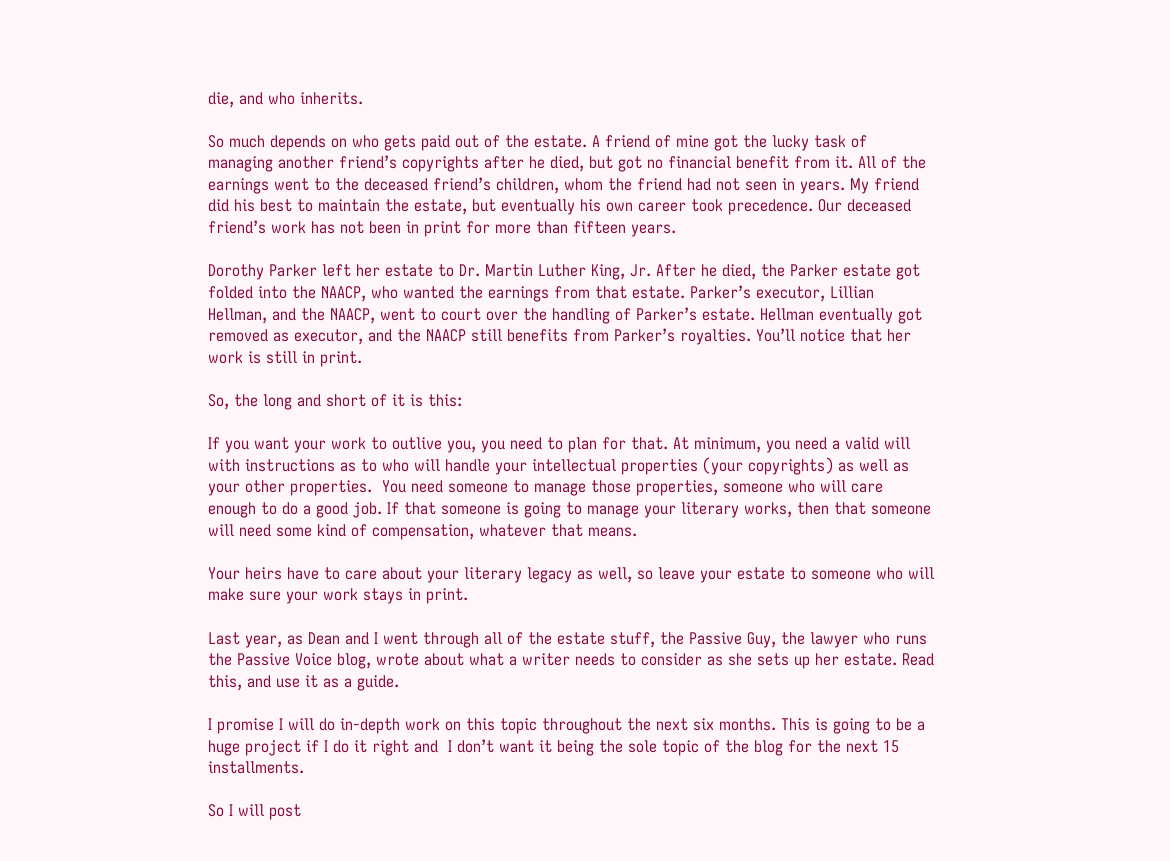die, and who inherits.

So much depends on who gets paid out of the estate. A friend of mine got the lucky task of managing another friend’s copyrights after he died, but got no financial benefit from it. All of the earnings went to the deceased friend’s children, whom the friend had not seen in years. My friend did his best to maintain the estate, but eventually his own career took precedence. Our deceased friend’s work has not been in print for more than fifteen years.

Dorothy Parker left her estate to Dr. Martin Luther King, Jr. After he died, the Parker estate got folded into the NAACP, who wanted the earnings from that estate. Parker’s executor, Lillian Hellman, and the NAACP, went to court over the handling of Parker’s estate. Hellman eventually got removed as executor, and the NAACP still benefits from Parker’s royalties. You’ll notice that her work is still in print.

So, the long and short of it is this:

If you want your work to outlive you, you need to plan for that. At minimum, you need a valid will with instructions as to who will handle your intellectual properties (your copyrights) as well as your other properties.  You need someone to manage those properties, someone who will care enough to do a good job. If that someone is going to manage your literary works, then that someone will need some kind of compensation, whatever that means.

Your heirs have to care about your literary legacy as well, so leave your estate to someone who will make sure your work stays in print.

Last year, as Dean and I went through all of the estate stuff, the Passive Guy, the lawyer who runs the Passive Voice blog, wrote about what a writer needs to consider as she sets up her estate. Read this, and use it as a guide.

I promise I will do in-depth work on this topic throughout the next six months. This is going to be a huge project if I do it right and  I don’t want it being the sole topic of the blog for the next 15 installments.

So I will post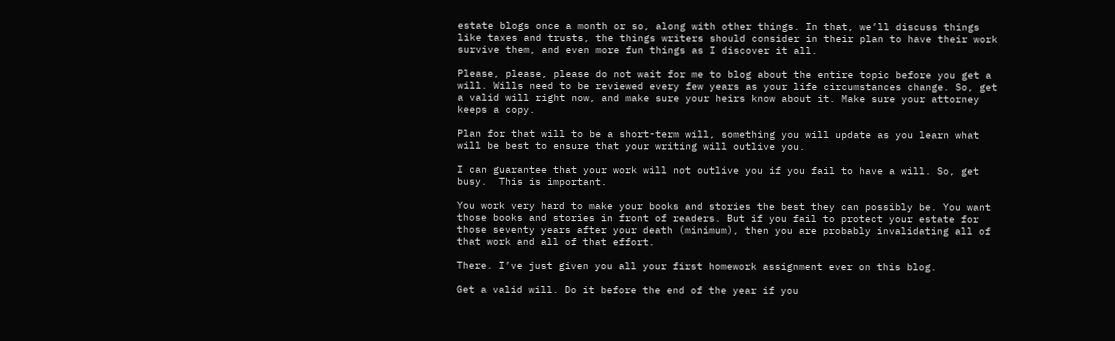estate blogs once a month or so, along with other things. In that, we’ll discuss things like taxes and trusts, the things writers should consider in their plan to have their work survive them, and even more fun things as I discover it all.

Please, please, please do not wait for me to blog about the entire topic before you get a will. Wills need to be reviewed every few years as your life circumstances change. So, get a valid will right now, and make sure your heirs know about it. Make sure your attorney keeps a copy.

Plan for that will to be a short-term will, something you will update as you learn what will be best to ensure that your writing will outlive you.

I can guarantee that your work will not outlive you if you fail to have a will. So, get busy.  This is important.

You work very hard to make your books and stories the best they can possibly be. You want those books and stories in front of readers. But if you fail to protect your estate for those seventy years after your death (minimum), then you are probably invalidating all of that work and all of that effort.

There. I’ve just given you all your first homework assignment ever on this blog.

Get a valid will. Do it before the end of the year if you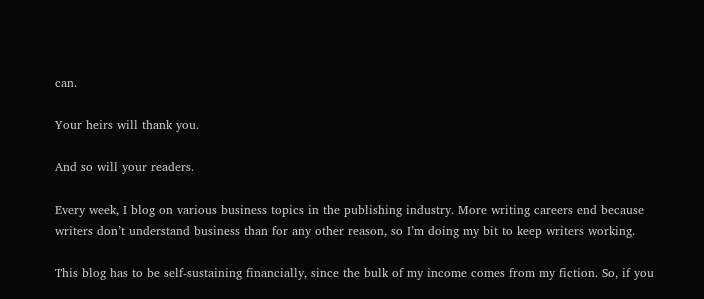can.

Your heirs will thank you.

And so will your readers.

Every week, I blog on various business topics in the publishing industry. More writing careers end because writers don’t understand business than for any other reason, so I’m doing my bit to keep writers working.

This blog has to be self-sustaining financially, since the bulk of my income comes from my fiction. So, if you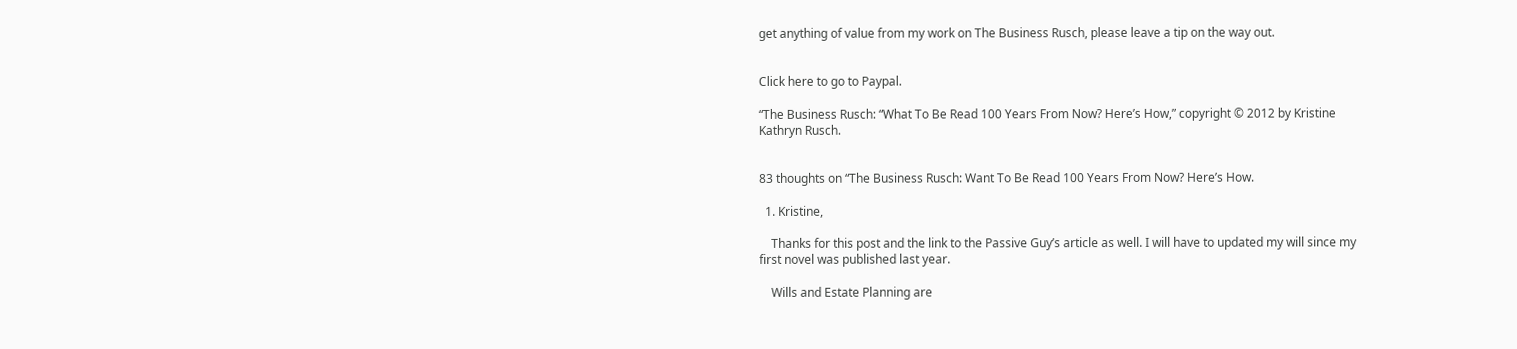get anything of value from my work on The Business Rusch, please leave a tip on the way out.


Click here to go to Paypal.

“The Business Rusch: “What To Be Read 100 Years From Now? Here’s How,” copyright © 2012 by Kristine Kathryn Rusch.


83 thoughts on “The Business Rusch: Want To Be Read 100 Years From Now? Here’s How.

  1. Kristine,

    Thanks for this post and the link to the Passive Guy’s article as well. I will have to updated my will since my first novel was published last year.

    Wills and Estate Planning are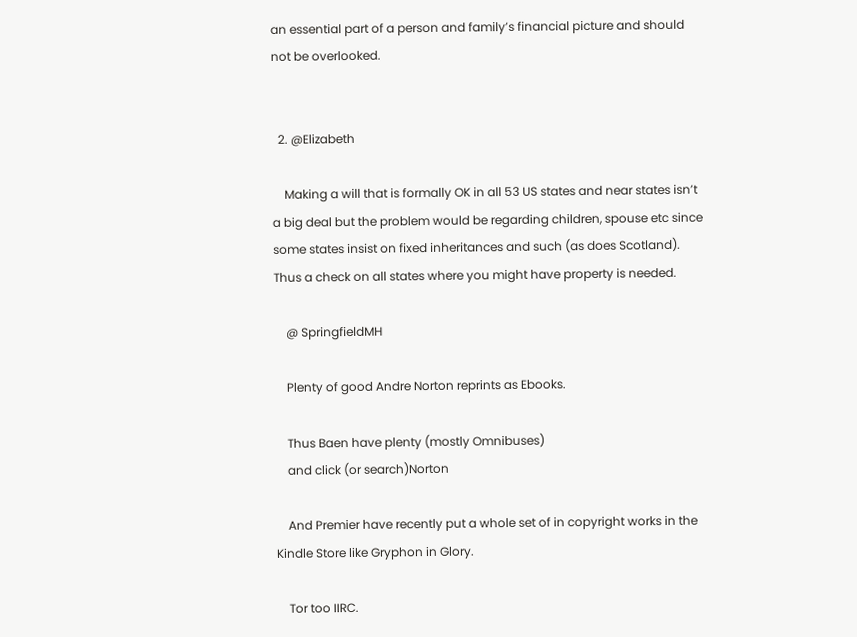an essential part of a person and family’s financial picture and should not be overlooked.


  2. @Elizabeth

    Making a will that is formally OK in all 53 US states and near states isn’t a big deal but the problem would be regarding children, spouse etc since some states insist on fixed inheritances and such (as does Scotland). Thus a check on all states where you might have property is needed.

    @ SpringfieldMH

    Plenty of good Andre Norton reprints as Ebooks.

    Thus Baen have plenty (mostly Omnibuses)
    and click (or search)Norton

    And Premier have recently put a whole set of in copyright works in the Kindle Store like Gryphon in Glory.

    Tor too IIRC.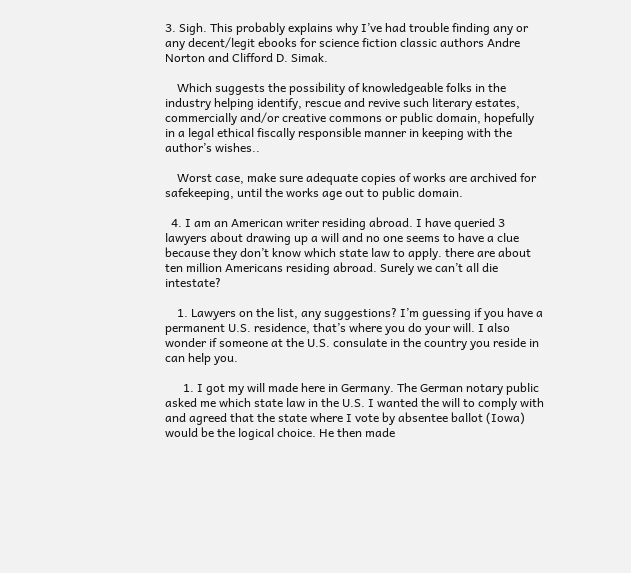3. Sigh. This probably explains why I’ve had trouble finding any or any decent/legit ebooks for science fiction classic authors Andre Norton and Clifford D. Simak.

    Which suggests the possibility of knowledgeable folks in the industry helping identify, rescue and revive such literary estates, commercially and/or creative commons or public domain, hopefully in a legal ethical fiscally responsible manner in keeping with the author’s wishes..

    Worst case, make sure adequate copies of works are archived for safekeeping, until the works age out to public domain.

  4. I am an American writer residing abroad. I have queried 3 lawyers about drawing up a will and no one seems to have a clue because they don’t know which state law to apply. there are about ten million Americans residing abroad. Surely we can’t all die intestate?

    1. Lawyers on the list, any suggestions? I’m guessing if you have a permanent U.S. residence, that’s where you do your will. I also wonder if someone at the U.S. consulate in the country you reside in can help you.

      1. I got my will made here in Germany. The German notary public asked me which state law in the U.S. I wanted the will to comply with and agreed that the state where I vote by absentee ballot (Iowa) would be the logical choice. He then made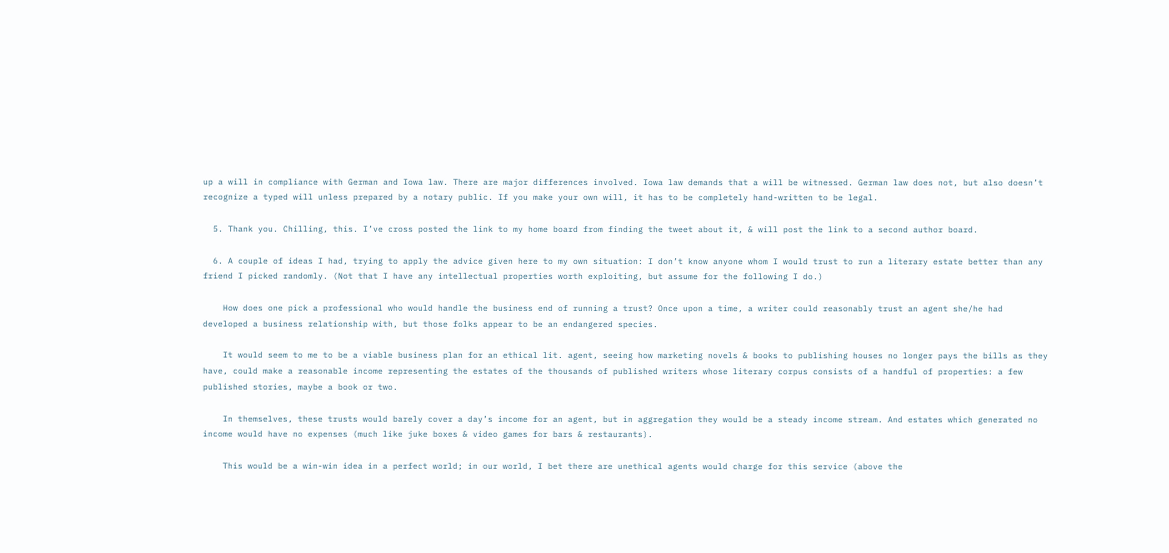up a will in compliance with German and Iowa law. There are major differences involved. Iowa law demands that a will be witnessed. German law does not, but also doesn’t recognize a typed will unless prepared by a notary public. If you make your own will, it has to be completely hand-written to be legal.

  5. Thank you. Chilling, this. I’ve cross posted the link to my home board from finding the tweet about it, & will post the link to a second author board.

  6. A couple of ideas I had, trying to apply the advice given here to my own situation: I don’t know anyone whom I would trust to run a literary estate better than any friend I picked randomly. (Not that I have any intellectual properties worth exploiting, but assume for the following I do.)

    How does one pick a professional who would handle the business end of running a trust? Once upon a time, a writer could reasonably trust an agent she/he had developed a business relationship with, but those folks appear to be an endangered species.

    It would seem to me to be a viable business plan for an ethical lit. agent, seeing how marketing novels & books to publishing houses no longer pays the bills as they have, could make a reasonable income representing the estates of the thousands of published writers whose literary corpus consists of a handful of properties: a few published stories, maybe a book or two.

    In themselves, these trusts would barely cover a day’s income for an agent, but in aggregation they would be a steady income stream. And estates which generated no income would have no expenses (much like juke boxes & video games for bars & restaurants).

    This would be a win-win idea in a perfect world; in our world, I bet there are unethical agents would charge for this service (above the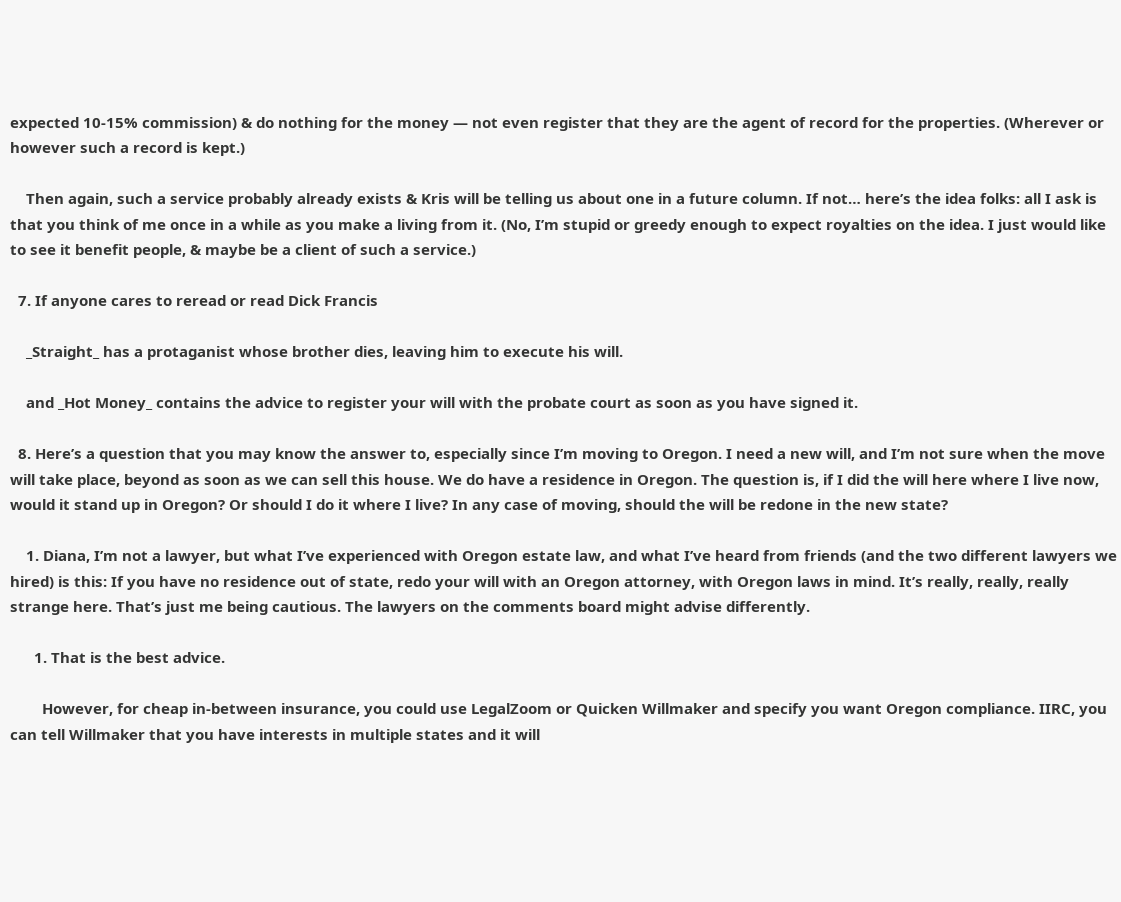expected 10-15% commission) & do nothing for the money — not even register that they are the agent of record for the properties. (Wherever or however such a record is kept.)

    Then again, such a service probably already exists & Kris will be telling us about one in a future column. If not… here’s the idea folks: all I ask is that you think of me once in a while as you make a living from it. (No, I’m stupid or greedy enough to expect royalties on the idea. I just would like to see it benefit people, & maybe be a client of such a service.)

  7. If anyone cares to reread or read Dick Francis

    _Straight_ has a protaganist whose brother dies, leaving him to execute his will.

    and _Hot Money_ contains the advice to register your will with the probate court as soon as you have signed it.

  8. Here’s a question that you may know the answer to, especially since I’m moving to Oregon. I need a new will, and I’m not sure when the move will take place, beyond as soon as we can sell this house. We do have a residence in Oregon. The question is, if I did the will here where I live now, would it stand up in Oregon? Or should I do it where I live? In any case of moving, should the will be redone in the new state?

    1. Diana, I’m not a lawyer, but what I’ve experienced with Oregon estate law, and what I’ve heard from friends (and the two different lawyers we hired) is this: If you have no residence out of state, redo your will with an Oregon attorney, with Oregon laws in mind. It’s really, really, really strange here. That’s just me being cautious. The lawyers on the comments board might advise differently.

      1. That is the best advice.

        However, for cheap in-between insurance, you could use LegalZoom or Quicken Willmaker and specify you want Oregon compliance. IIRC, you can tell Willmaker that you have interests in multiple states and it will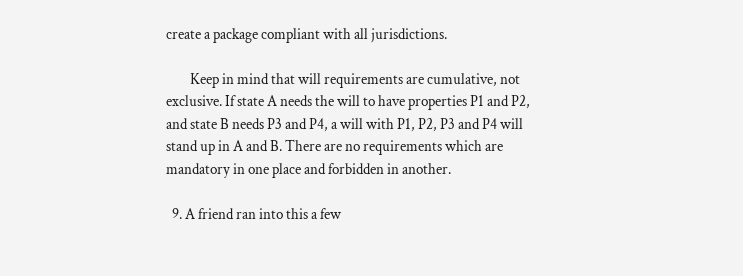create a package compliant with all jurisdictions.

        Keep in mind that will requirements are cumulative, not exclusive. If state A needs the will to have properties P1 and P2, and state B needs P3 and P4, a will with P1, P2, P3 and P4 will stand up in A and B. There are no requirements which are mandatory in one place and forbidden in another.

  9. A friend ran into this a few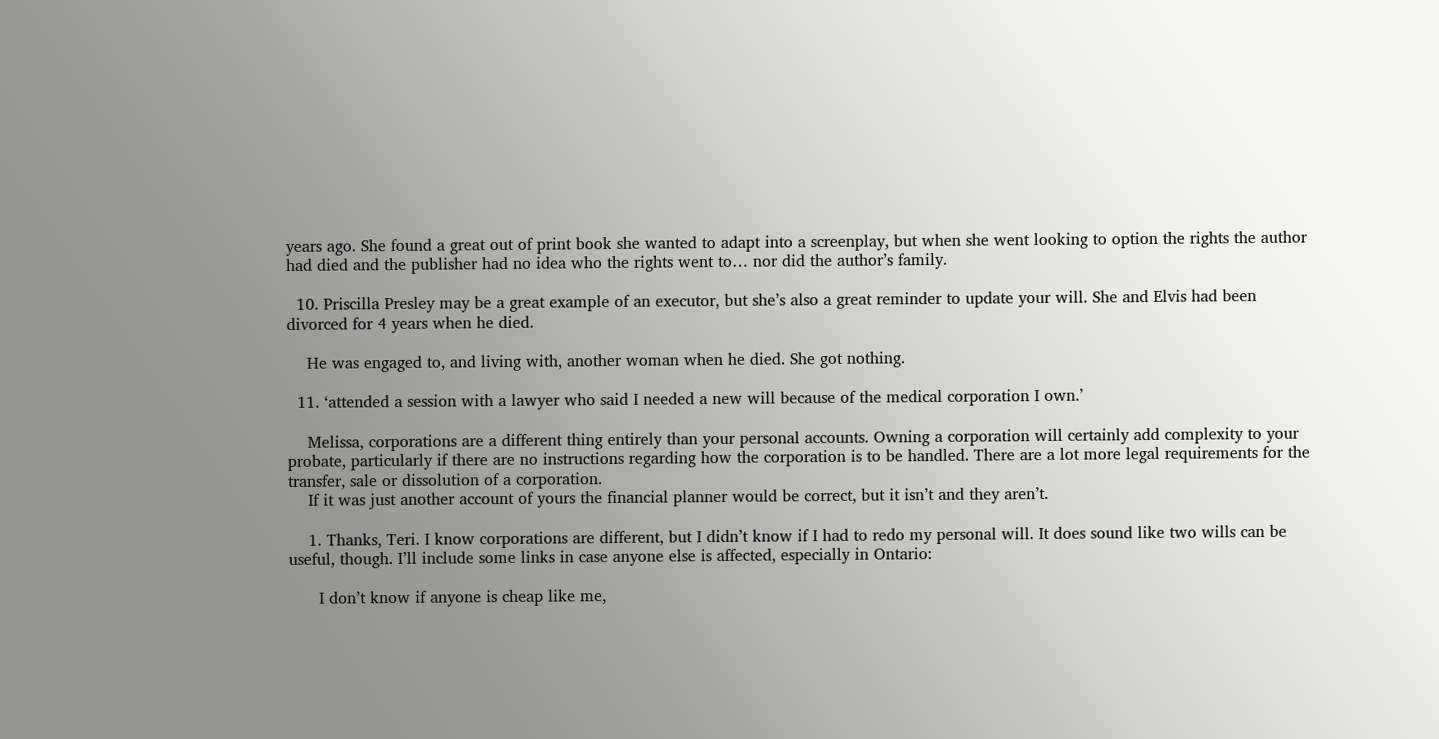years ago. She found a great out of print book she wanted to adapt into a screenplay, but when she went looking to option the rights the author had died and the publisher had no idea who the rights went to… nor did the author’s family.

  10. Priscilla Presley may be a great example of an executor, but she’s also a great reminder to update your will. She and Elvis had been divorced for 4 years when he died.

    He was engaged to, and living with, another woman when he died. She got nothing.

  11. ‘attended a session with a lawyer who said I needed a new will because of the medical corporation I own.’

    Melissa, corporations are a different thing entirely than your personal accounts. Owning a corporation will certainly add complexity to your probate, particularly if there are no instructions regarding how the corporation is to be handled. There are a lot more legal requirements for the transfer, sale or dissolution of a corporation.
    If it was just another account of yours the financial planner would be correct, but it isn’t and they aren’t.

    1. Thanks, Teri. I know corporations are different, but I didn’t know if I had to redo my personal will. It does sound like two wills can be useful, though. I’ll include some links in case anyone else is affected, especially in Ontario:

      I don’t know if anyone is cheap like me,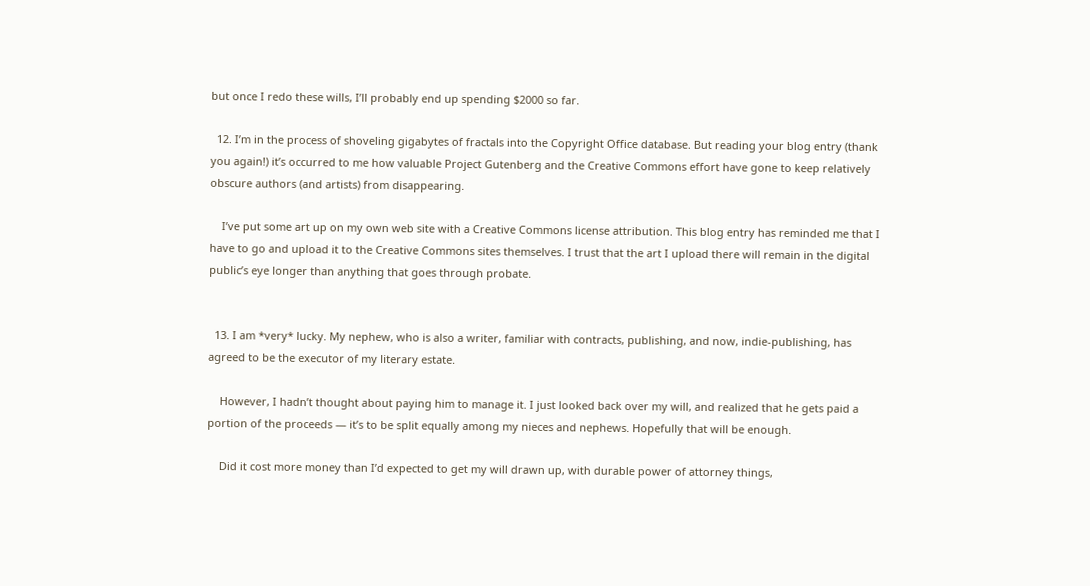but once I redo these wills, I’ll probably end up spending $2000 so far.

  12. I’m in the process of shoveling gigabytes of fractals into the Copyright Office database. But reading your blog entry (thank you again!) it’s occurred to me how valuable Project Gutenberg and the Creative Commons effort have gone to keep relatively obscure authors (and artists) from disappearing.

    I’ve put some art up on my own web site with a Creative Commons license attribution. This blog entry has reminded me that I have to go and upload it to the Creative Commons sites themselves. I trust that the art I upload there will remain in the digital public’s eye longer than anything that goes through probate.


  13. I am *very* lucky. My nephew, who is also a writer, familiar with contracts, publishing, and now, indie-publishing, has agreed to be the executor of my literary estate.

    However, I hadn’t thought about paying him to manage it. I just looked back over my will, and realized that he gets paid a portion of the proceeds — it’s to be split equally among my nieces and nephews. Hopefully that will be enough.

    Did it cost more money than I’d expected to get my will drawn up, with durable power of attorney things,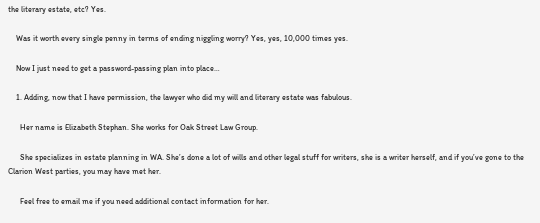the literary estate, etc? Yes.

    Was it worth every single penny in terms of ending niggling worry? Yes, yes, 10,000 times yes.

    Now I just need to get a password-passing plan into place…

    1. Adding, now that I have permission, the lawyer who did my will and literary estate was fabulous.

      Her name is Elizabeth Stephan. She works for Oak Street Law Group.

      She specializes in estate planning in WA. She’s done a lot of wills and other legal stuff for writers, she is a writer herself, and if you’ve gone to the Clarion West parties, you may have met her.

      Feel free to email me if you need additional contact information for her.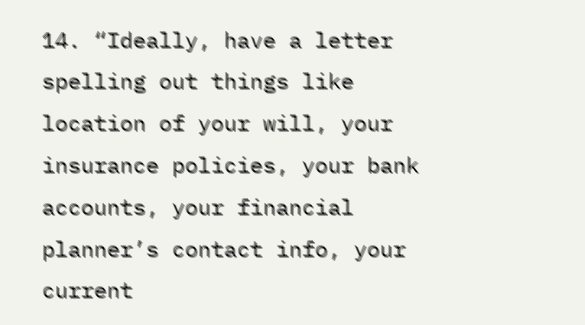14. “Ideally, have a letter spelling out things like location of your will, your insurance policies, your bank accounts, your financial planner’s contact info, your current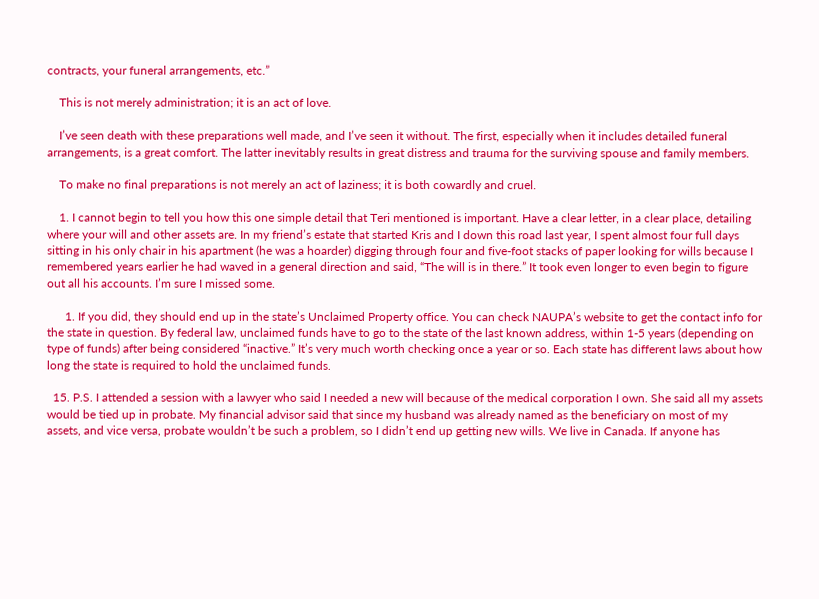contracts, your funeral arrangements, etc.”

    This is not merely administration; it is an act of love.

    I’ve seen death with these preparations well made, and I’ve seen it without. The first, especially when it includes detailed funeral arrangements, is a great comfort. The latter inevitably results in great distress and trauma for the surviving spouse and family members.

    To make no final preparations is not merely an act of laziness; it is both cowardly and cruel.

    1. I cannot begin to tell you how this one simple detail that Teri mentioned is important. Have a clear letter, in a clear place, detailing where your will and other assets are. In my friend’s estate that started Kris and I down this road last year, I spent almost four full days sitting in his only chair in his apartment (he was a hoarder) digging through four and five-foot stacks of paper looking for wills because I remembered years earlier he had waved in a general direction and said, “The will is in there.” It took even longer to even begin to figure out all his accounts. I’m sure I missed some.

      1. If you did, they should end up in the state’s Unclaimed Property office. You can check NAUPA’s website to get the contact info for the state in question. By federal law, unclaimed funds have to go to the state of the last known address, within 1-5 years (depending on type of funds) after being considered “inactive.” It’s very much worth checking once a year or so. Each state has different laws about how long the state is required to hold the unclaimed funds.

  15. P.S. I attended a session with a lawyer who said I needed a new will because of the medical corporation I own. She said all my assets would be tied up in probate. My financial advisor said that since my husband was already named as the beneficiary on most of my assets, and vice versa, probate wouldn’t be such a problem, so I didn’t end up getting new wills. We live in Canada. If anyone has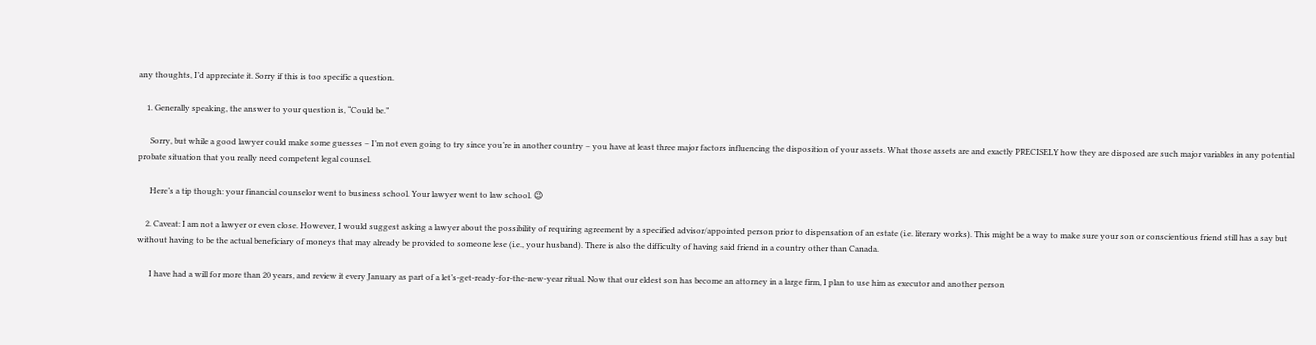any thoughts, I’d appreciate it. Sorry if this is too specific a question.

    1. Generally speaking, the answer to your question is, “Could be.”

      Sorry, but while a good lawyer could make some guesses – I’m not even going to try since you’re in another country – you have at least three major factors influencing the disposition of your assets. What those assets are and exactly PRECISELY how they are disposed are such major variables in any potential probate situation that you really need competent legal counsel.

      Here’s a tip though: your financial counselor went to business school. Your lawyer went to law school. 😉

    2. Caveat: I am not a lawyer or even close. However, I would suggest asking a lawyer about the possibility of requiring agreement by a specified advisor/appointed person prior to dispensation of an estate (i.e. literary works). This might be a way to make sure your son or conscientious friend still has a say but without having to be the actual beneficiary of moneys that may already be provided to someone lese (i.e., your husband). There is also the difficulty of having said friend in a country other than Canada.

      I have had a will for more than 20 years, and review it every January as part of a let’s-get-ready-for-the-new-year ritual. Now that our eldest son has become an attorney in a large firm, I plan to use him as executor and another person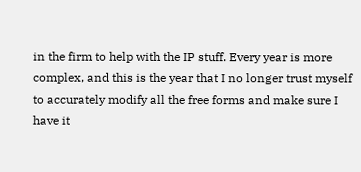in the firm to help with the IP stuff. Every year is more complex, and this is the year that I no longer trust myself to accurately modify all the free forms and make sure I have it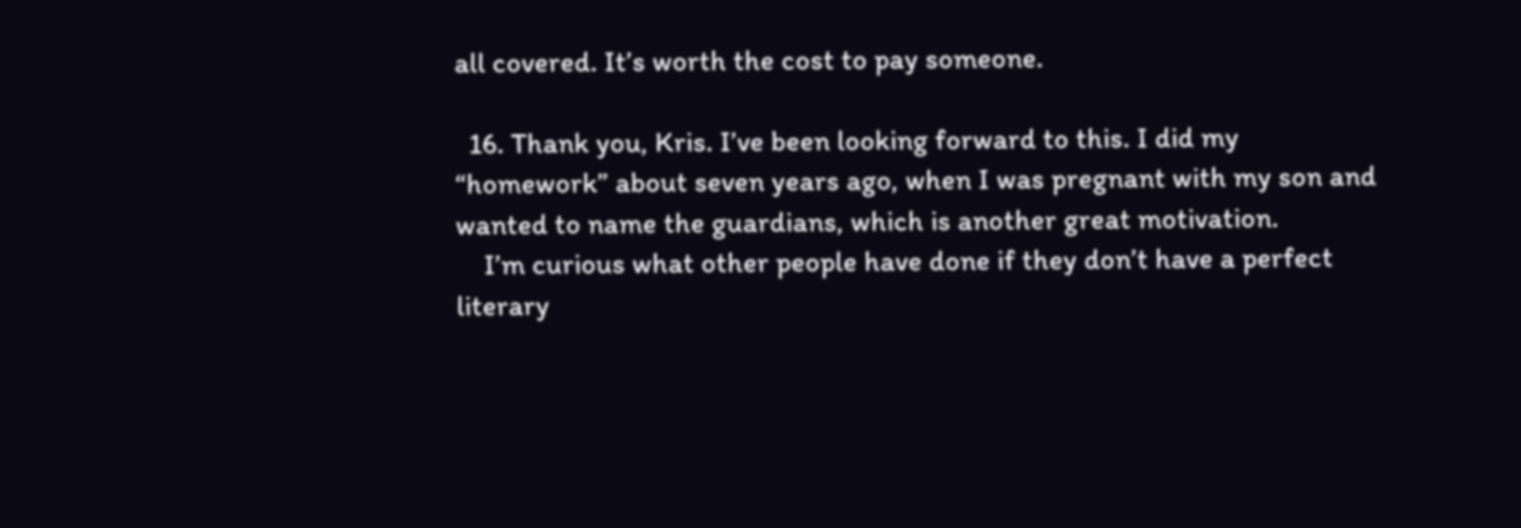all covered. It’s worth the cost to pay someone.

  16. Thank you, Kris. I’ve been looking forward to this. I did my “homework” about seven years ago, when I was pregnant with my son and wanted to name the guardians, which is another great motivation.
    I’m curious what other people have done if they don’t have a perfect literary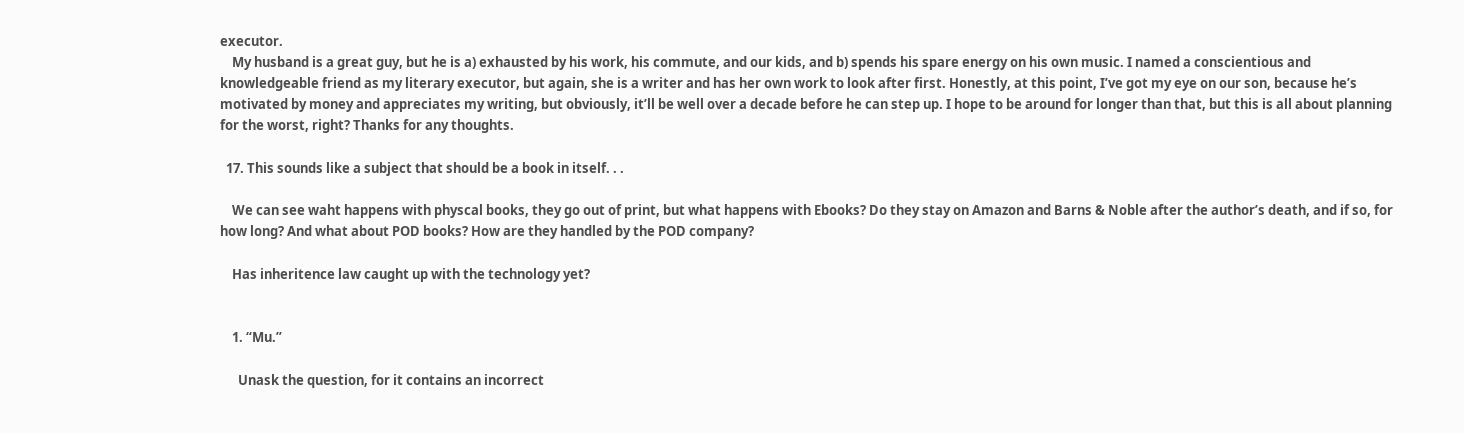executor.
    My husband is a great guy, but he is a) exhausted by his work, his commute, and our kids, and b) spends his spare energy on his own music. I named a conscientious and knowledgeable friend as my literary executor, but again, she is a writer and has her own work to look after first. Honestly, at this point, I’ve got my eye on our son, because he’s motivated by money and appreciates my writing, but obviously, it’ll be well over a decade before he can step up. I hope to be around for longer than that, but this is all about planning for the worst, right? Thanks for any thoughts.

  17. This sounds like a subject that should be a book in itself. . .

    We can see waht happens with physcal books, they go out of print, but what happens with Ebooks? Do they stay on Amazon and Barns & Noble after the author’s death, and if so, for how long? And what about POD books? How are they handled by the POD company?

    Has inheritence law caught up with the technology yet?


    1. “Mu.”

      Unask the question, for it contains an incorrect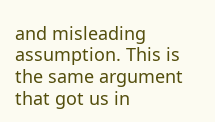and misleading assumption. This is the same argument that got us in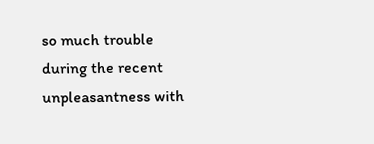so much trouble during the recent unpleasantness with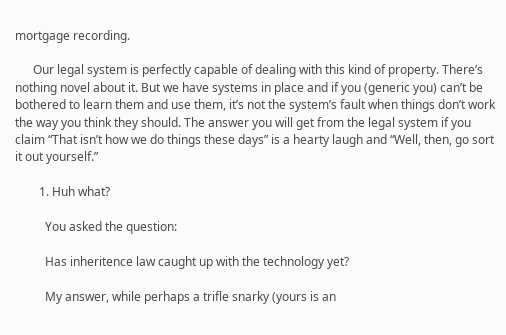mortgage recording.

      Our legal system is perfectly capable of dealing with this kind of property. There’s nothing novel about it. But we have systems in place and if you (generic you) can’t be bothered to learn them and use them, it’s not the system’s fault when things don’t work the way you think they should. The answer you will get from the legal system if you claim “That isn’t how we do things these days” is a hearty laugh and “Well, then, go sort it out yourself.”

        1. Huh what?

          You asked the question:

          Has inheritence law caught up with the technology yet?

          My answer, while perhaps a trifle snarky (yours is an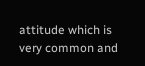attitude which is very common and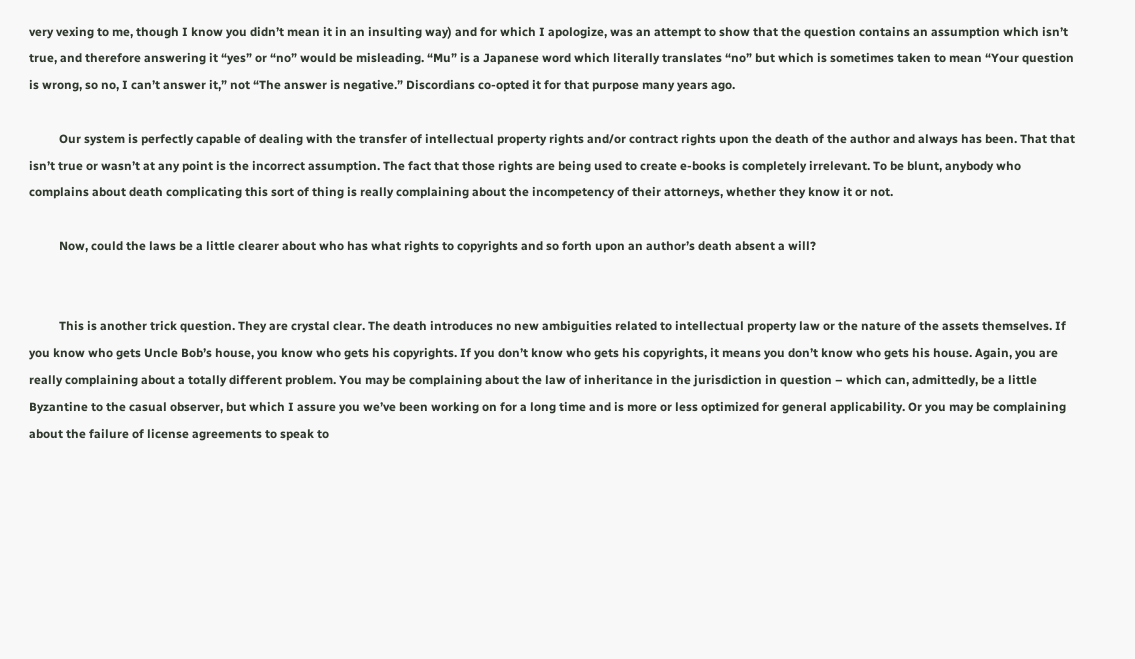very vexing to me, though I know you didn’t mean it in an insulting way) and for which I apologize, was an attempt to show that the question contains an assumption which isn’t true, and therefore answering it “yes” or “no” would be misleading. “Mu” is a Japanese word which literally translates “no” but which is sometimes taken to mean “Your question is wrong, so no, I can’t answer it,” not “The answer is negative.” Discordians co-opted it for that purpose many years ago.

          Our system is perfectly capable of dealing with the transfer of intellectual property rights and/or contract rights upon the death of the author and always has been. That that isn’t true or wasn’t at any point is the incorrect assumption. The fact that those rights are being used to create e-books is completely irrelevant. To be blunt, anybody who complains about death complicating this sort of thing is really complaining about the incompetency of their attorneys, whether they know it or not.

          Now, could the laws be a little clearer about who has what rights to copyrights and so forth upon an author’s death absent a will?


          This is another trick question. They are crystal clear. The death introduces no new ambiguities related to intellectual property law or the nature of the assets themselves. If you know who gets Uncle Bob’s house, you know who gets his copyrights. If you don’t know who gets his copyrights, it means you don’t know who gets his house. Again, you are really complaining about a totally different problem. You may be complaining about the law of inheritance in the jurisdiction in question – which can, admittedly, be a little Byzantine to the casual observer, but which I assure you we’ve been working on for a long time and is more or less optimized for general applicability. Or you may be complaining about the failure of license agreements to speak to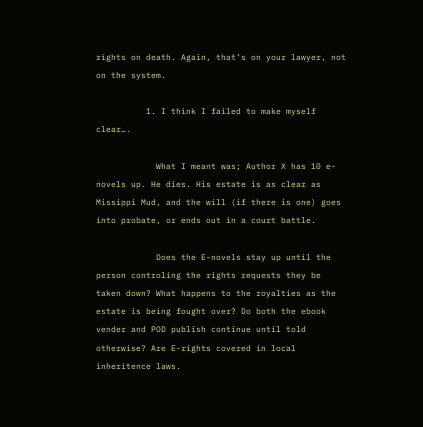rights on death. Again, that’s on your lawyer, not on the system.

          1. I think I failed to make myself clear….

            What I meant was; Author X has 10 e-novels up. He dies. His estate is as clear as Missippi Mud, and the will (if there is one) goes into probate, or ends out in a court battle.

            Does the E-novels stay up until the person controling the rights requests they be taken down? What happens to the royalties as the estate is being fought over? Do both the ebook vender and POD publish continue until told otherwise? Are E-rights covered in local inheritence laws.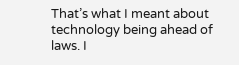That’s what I meant about technology being ahead of laws. I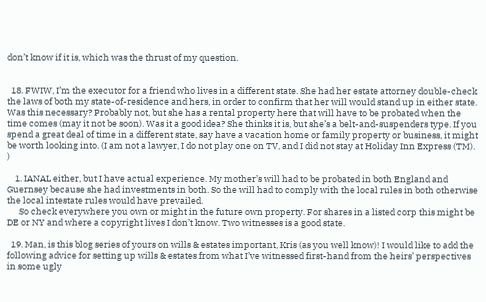don’t know if it is, which was the thrust of my question.


  18. FWIW, I’m the executor for a friend who lives in a different state. She had her estate attorney double-check the laws of both my state-of-residence and hers, in order to confirm that her will would stand up in either state. Was this necessary? Probably not, but she has a rental property here that will have to be probated when the time comes (may it not be soon). Was it a good idea? She thinks it is, but she’s a belt-and-suspenders type. If you spend a great deal of time in a different state, say have a vacation home or family property or business, it might be worth looking into. (I am not a lawyer, I do not play one on TV, and I did not stay at Holiday Inn Express (TM). )

    1. IANAL either, but I have actual experience. My mother’s will had to be probated in both England and Guernsey because she had investments in both. So the will had to comply with the local rules in both otherwise the local intestate rules would have prevailed.
      So check everywhere you own or might in the future own property. For shares in a listed corp this might be DE or NY and where a copyright lives I don’t know. Two witnesses is a good state.

  19. Man, is this blog series of yours on wills & estates important, Kris (as you well know)! I would like to add the following advice for setting up wills & estates from what I’ve witnessed first-hand from the heirs’ perspectives in some ugly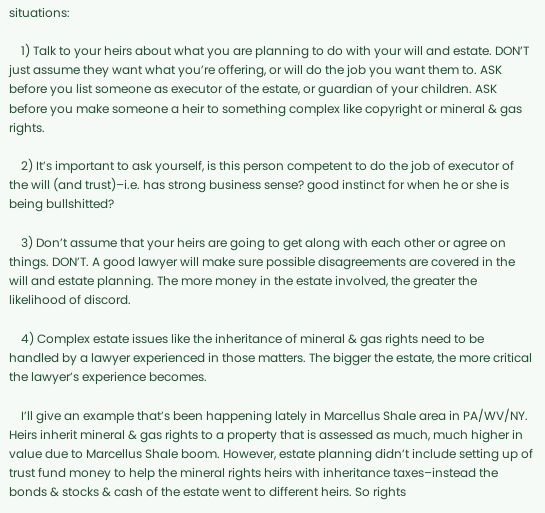situations:

    1) Talk to your heirs about what you are planning to do with your will and estate. DON’T just assume they want what you’re offering, or will do the job you want them to. ASK before you list someone as executor of the estate, or guardian of your children. ASK before you make someone a heir to something complex like copyright or mineral & gas rights.

    2) It’s important to ask yourself, is this person competent to do the job of executor of the will (and trust)–i.e. has strong business sense? good instinct for when he or she is being bullshitted?

    3) Don’t assume that your heirs are going to get along with each other or agree on things. DON’T. A good lawyer will make sure possible disagreements are covered in the will and estate planning. The more money in the estate involved, the greater the likelihood of discord.

    4) Complex estate issues like the inheritance of mineral & gas rights need to be handled by a lawyer experienced in those matters. The bigger the estate, the more critical the lawyer’s experience becomes.

    I’ll give an example that’s been happening lately in Marcellus Shale area in PA/WV/NY. Heirs inherit mineral & gas rights to a property that is assessed as much, much higher in value due to Marcellus Shale boom. However, estate planning didn’t include setting up of trust fund money to help the mineral rights heirs with inheritance taxes–instead the bonds & stocks & cash of the estate went to different heirs. So rights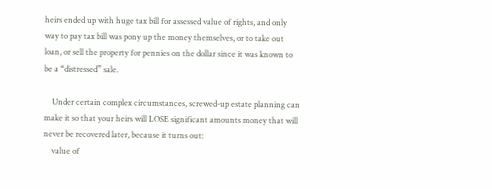heirs ended up with huge tax bill for assessed value of rights, and only way to pay tax bill was pony up the money themselves, or to take out loan, or sell the property for pennies on the dollar since it was known to be a “distressed” sale.

    Under certain complex circumstances, screwed-up estate planning can make it so that your heirs will LOSE significant amounts money that will never be recovered later, because it turns out:
    value of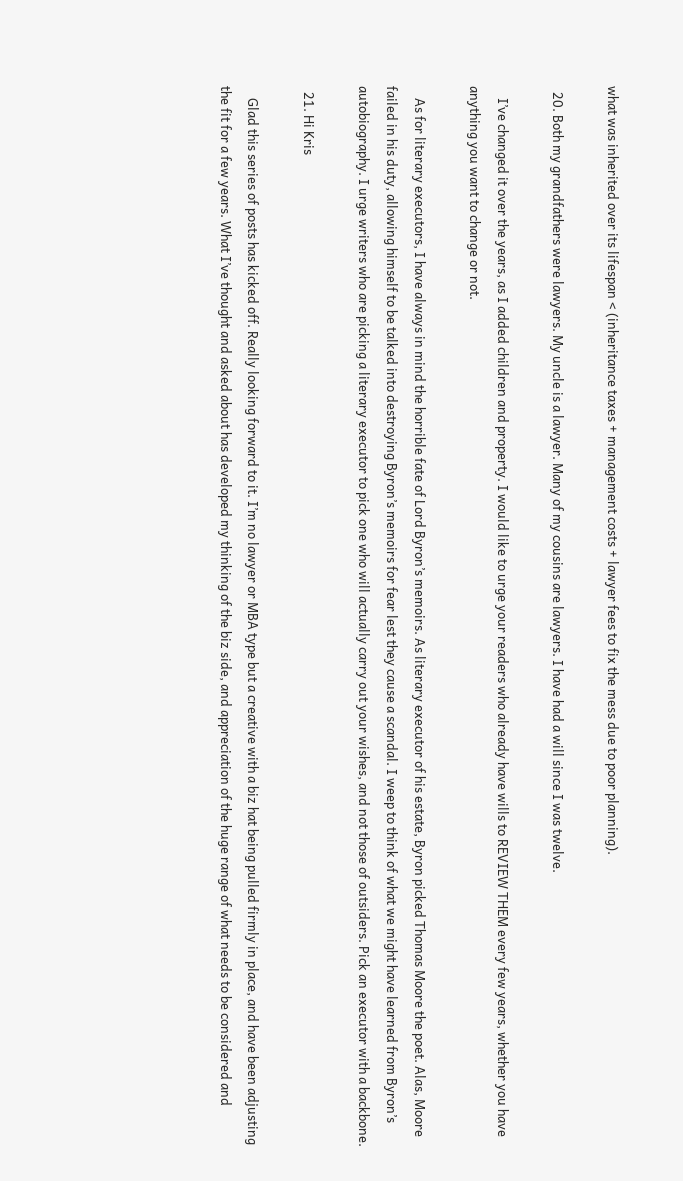what was inherited over its lifespan < (inheritance taxes + management costs + lawyer fees to fix the mess due to poor planning).

  20. Both my grandfathers were lawyers. My uncle is a lawyer. Many of my cousins are lawyers. I have had a will since I was twelve.

    I’ve changed it over the years, as I added children and property. I would like to urge your readers who already have wills to REVIEW THEM every few years, whether you have anything you want to change or not.

    As for literary executors, I have always in mind the horrible fate of Lord Byron’s memoirs. As literary executor of his estate, Byron picked Thomas Moore the poet. Alas, Moore failed in his duty, allowing himself to be talked into destroying Byron’s memoirs for fear lest they cause a scandal. I weep to think of what we might have learned from Byron’s autobiography. I urge writers who are picking a literary executor to pick one who will actually carry out your wishes, and not those of outsiders. Pick an executor with a backbone.

  21. Hi Kris

    Glad this series of posts has kicked off. Really looking forward to it. I’m no lawyer or MBA type but a creative with a biz hat being pulled firmly in place, and have been adjusting the fit for a few years. What I’ve thought and asked about has developed my thinking of the biz side, and appreciation of the huge range of what needs to be considered and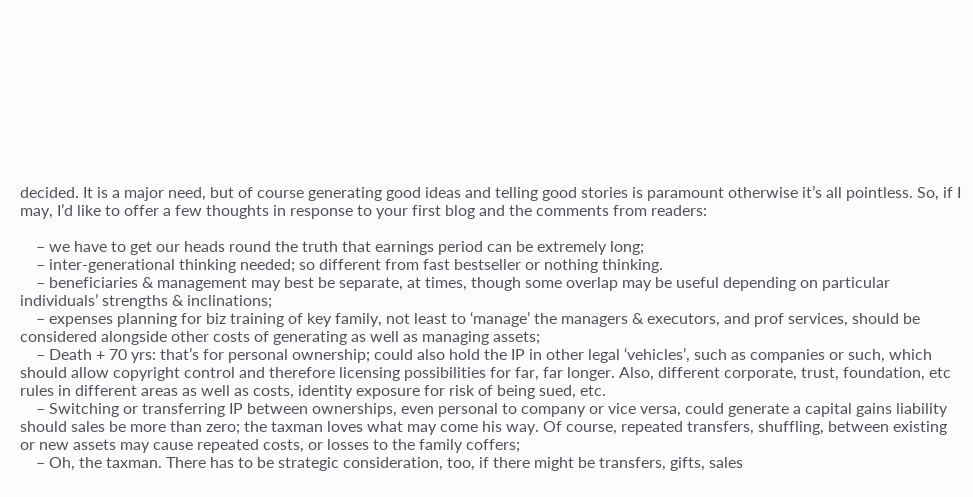decided. It is a major need, but of course generating good ideas and telling good stories is paramount otherwise it’s all pointless. So, if I may, I’d like to offer a few thoughts in response to your first blog and the comments from readers:

    – we have to get our heads round the truth that earnings period can be extremely long;
    – inter-generational thinking needed; so different from fast bestseller or nothing thinking.
    – beneficiaries & management may best be separate, at times, though some overlap may be useful depending on particular individuals’ strengths & inclinations;
    – expenses planning for biz training of key family, not least to ‘manage’ the managers & executors, and prof services, should be considered alongside other costs of generating as well as managing assets;
    – Death + 70 yrs: that’s for personal ownership; could also hold the IP in other legal ‘vehicles’, such as companies or such, which should allow copyright control and therefore licensing possibilities for far, far longer. Also, different corporate, trust, foundation, etc rules in different areas as well as costs, identity exposure for risk of being sued, etc.
    – Switching or transferring IP between ownerships, even personal to company or vice versa, could generate a capital gains liability should sales be more than zero; the taxman loves what may come his way. Of course, repeated transfers, shuffling, between existing or new assets may cause repeated costs, or losses to the family coffers;
    – Oh, the taxman. There has to be strategic consideration, too, if there might be transfers, gifts, sales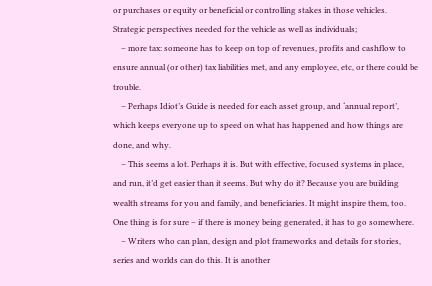or purchases or equity or beneficial or controlling stakes in those vehicles. Strategic perspectives needed for the vehicle as well as individuals;
    – more tax: someone has to keep on top of revenues, profits and cashflow to ensure annual (or other) tax liabilities met, and any employee, etc, or there could be trouble.
    – Perhaps Idiot’s Guide is needed for each asset group, and ‘annual report’, which keeps everyone up to speed on what has happened and how things are done, and why.
    – This seems a lot. Perhaps it is. But with effective, focused systems in place, and run, it’d get easier than it seems. But why do it? Because you are building wealth streams for you and family, and beneficiaries. It might inspire them, too. One thing is for sure – if there is money being generated, it has to go somewhere.
    – Writers who can plan, design and plot frameworks and details for stories, series and worlds can do this. It is another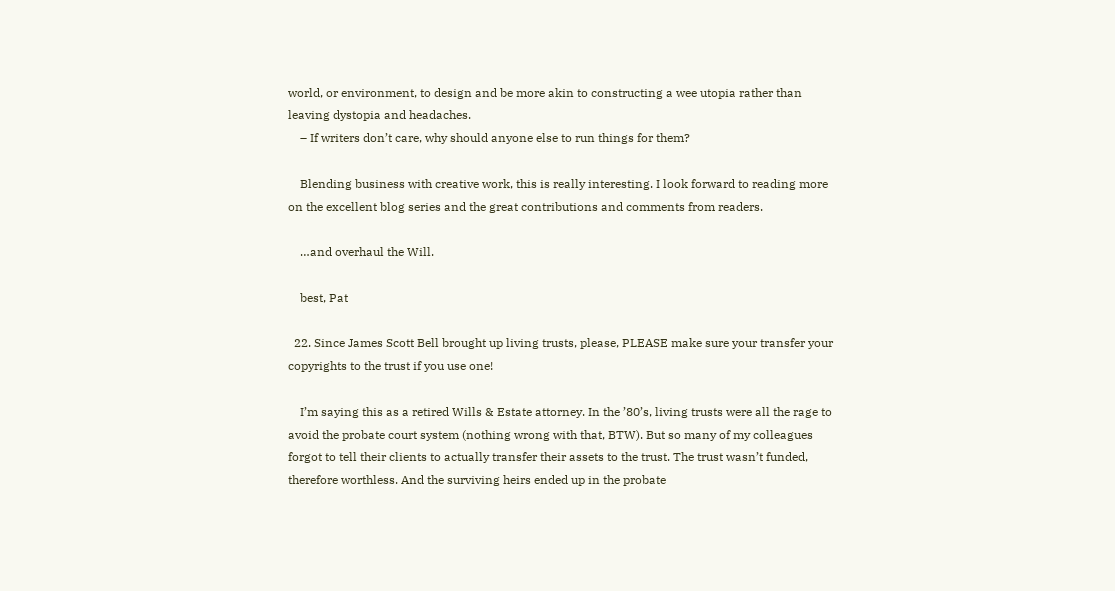world, or environment, to design and be more akin to constructing a wee utopia rather than leaving dystopia and headaches.
    – If writers don’t care, why should anyone else to run things for them?

    Blending business with creative work, this is really interesting. I look forward to reading more on the excellent blog series and the great contributions and comments from readers.

    …and overhaul the Will.

    best, Pat

  22. Since James Scott Bell brought up living trusts, please, PLEASE make sure your transfer your copyrights to the trust if you use one!

    I’m saying this as a retired Wills & Estate attorney. In the ’80’s, living trusts were all the rage to avoid the probate court system (nothing wrong with that, BTW). But so many of my colleagues forgot to tell their clients to actually transfer their assets to the trust. The trust wasn’t funded, therefore worthless. And the surviving heirs ended up in the probate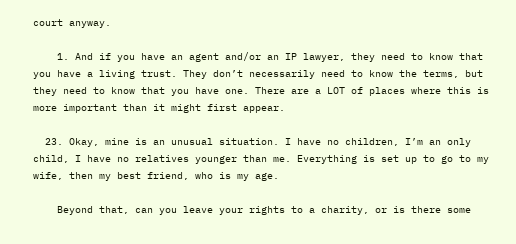court anyway.

    1. And if you have an agent and/or an IP lawyer, they need to know that you have a living trust. They don’t necessarily need to know the terms, but they need to know that you have one. There are a LOT of places where this is more important than it might first appear.

  23. Okay, mine is an unusual situation. I have no children, I’m an only child, I have no relatives younger than me. Everything is set up to go to my wife, then my best friend, who is my age.

    Beyond that, can you leave your rights to a charity, or is there some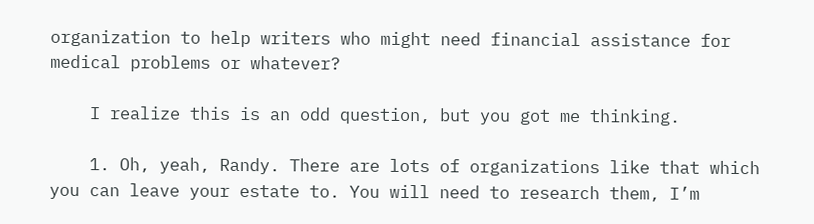organization to help writers who might need financial assistance for medical problems or whatever?

    I realize this is an odd question, but you got me thinking.

    1. Oh, yeah, Randy. There are lots of organizations like that which you can leave your estate to. You will need to research them, I’m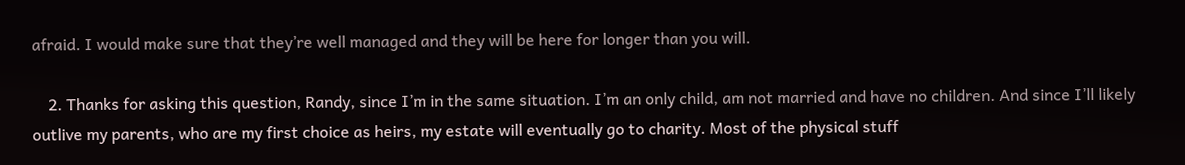afraid. I would make sure that they’re well managed and they will be here for longer than you will.

    2. Thanks for asking this question, Randy, since I’m in the same situation. I’m an only child, am not married and have no children. And since I’ll likely outlive my parents, who are my first choice as heirs, my estate will eventually go to charity. Most of the physical stuff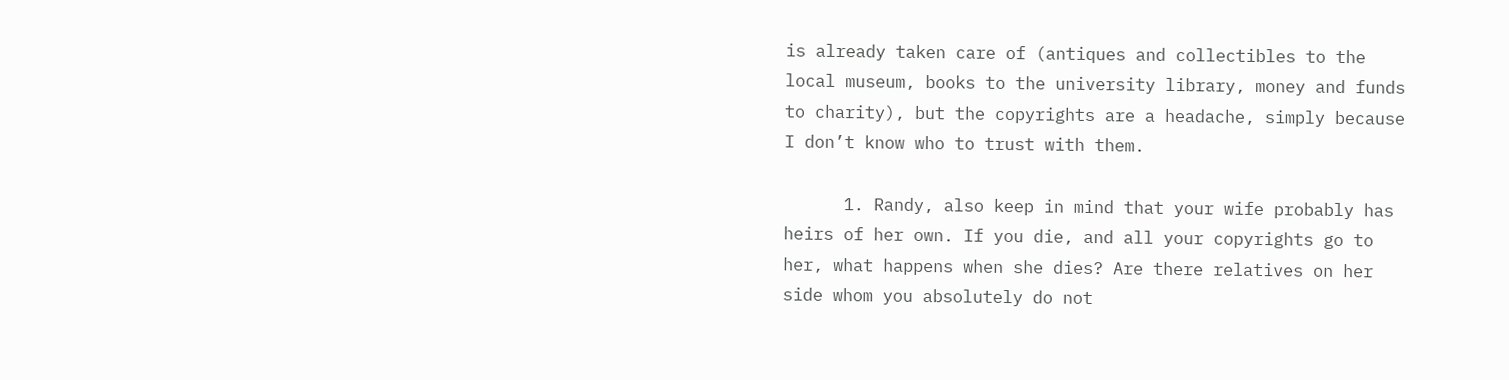is already taken care of (antiques and collectibles to the local museum, books to the university library, money and funds to charity), but the copyrights are a headache, simply because I don’t know who to trust with them.

      1. Randy, also keep in mind that your wife probably has heirs of her own. If you die, and all your copyrights go to her, what happens when she dies? Are there relatives on her side whom you absolutely do not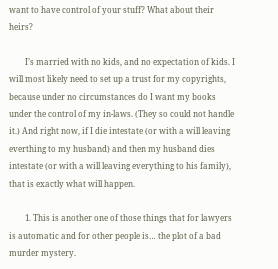want to have control of your stuff? What about their heirs?

        I’s married with no kids, and no expectation of kids. I will most likely need to set up a trust for my copyrights, because under no circumstances do I want my books under the control of my in-laws. (They so could not handle it.) And right now, if I die intestate (or with a will leaving everthing to my husband) and then my husband dies intestate (or with a will leaving everything to his family), that is exactly what will happen.

        1. This is another one of those things that for lawyers is automatic and for other people is… the plot of a bad murder mystery.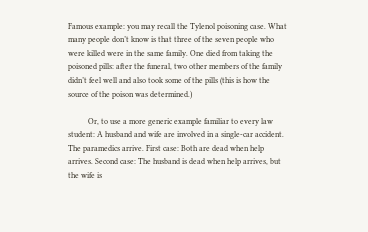Famous example: you may recall the Tylenol poisoning case. What many people don’t know is that three of the seven people who were killed were in the same family. One died from taking the poisoned pills: after the funeral, two other members of the family didn’t feel well and also took some of the pills (this is how the source of the poison was determined.)

          Or, to use a more generic example familiar to every law student: A husband and wife are involved in a single-car accident. The paramedics arrive. First case: Both are dead when help arrives. Second case: The husband is dead when help arrives, but the wife is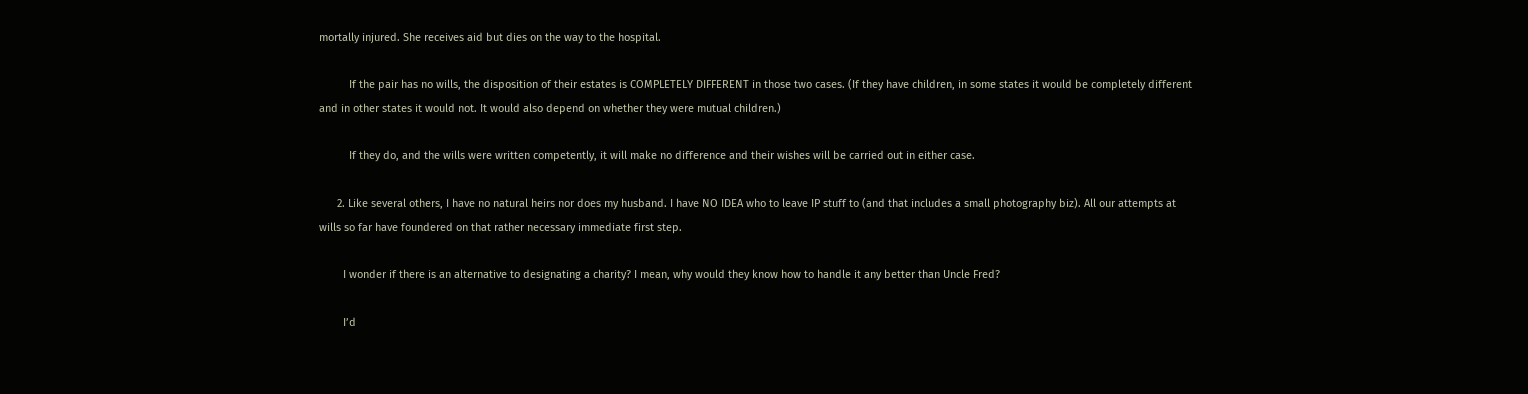mortally injured. She receives aid but dies on the way to the hospital.

          If the pair has no wills, the disposition of their estates is COMPLETELY DIFFERENT in those two cases. (If they have children, in some states it would be completely different and in other states it would not. It would also depend on whether they were mutual children.)

          If they do, and the wills were written competently, it will make no difference and their wishes will be carried out in either case.

      2. Like several others, I have no natural heirs nor does my husband. I have NO IDEA who to leave IP stuff to (and that includes a small photography biz). All our attempts at wills so far have foundered on that rather necessary immediate first step.

        I wonder if there is an alternative to designating a charity? I mean, why would they know how to handle it any better than Uncle Fred?

        I’d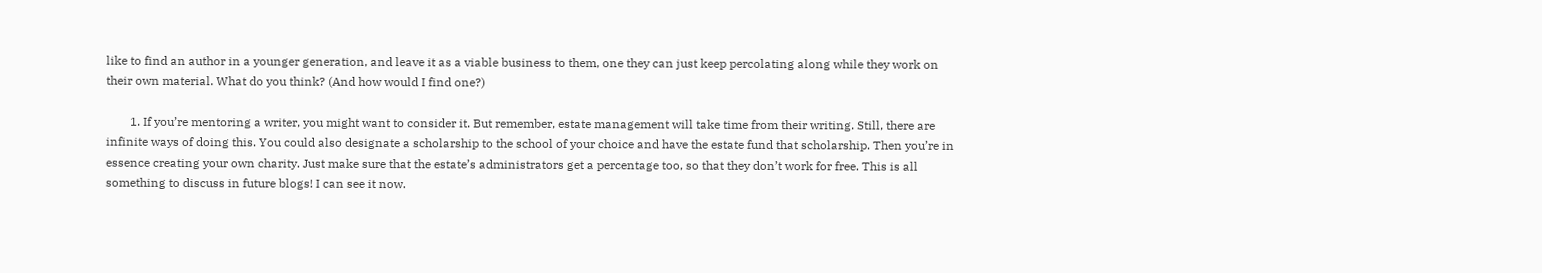like to find an author in a younger generation, and leave it as a viable business to them, one they can just keep percolating along while they work on their own material. What do you think? (And how would I find one?)

        1. If you’re mentoring a writer, you might want to consider it. But remember, estate management will take time from their writing. Still, there are infinite ways of doing this. You could also designate a scholarship to the school of your choice and have the estate fund that scholarship. Then you’re in essence creating your own charity. Just make sure that the estate’s administrators get a percentage too, so that they don’t work for free. This is all something to discuss in future blogs! I can see it now.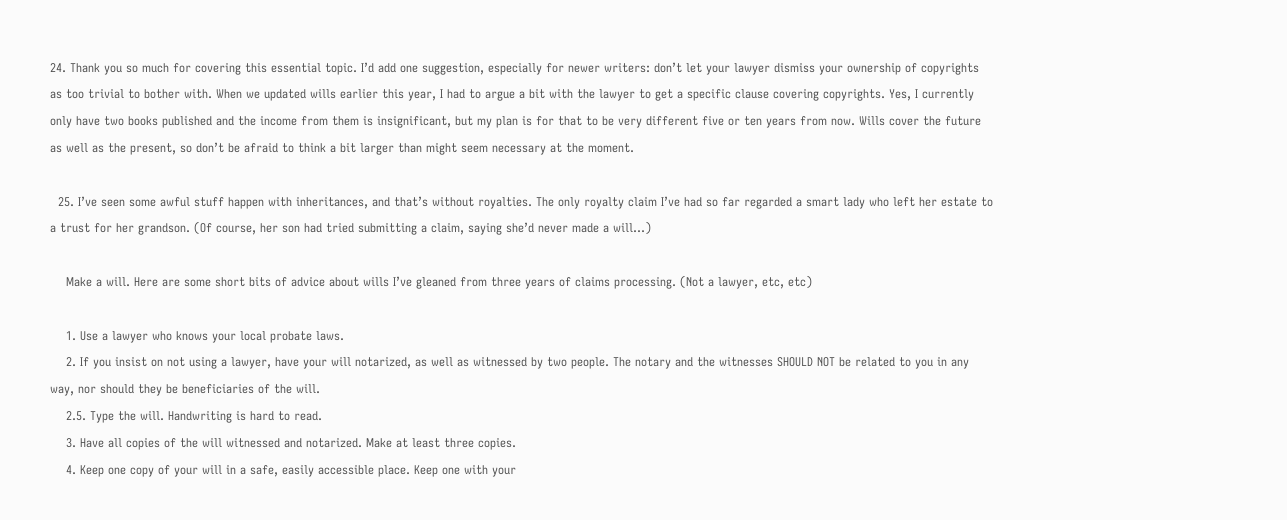24. Thank you so much for covering this essential topic. I’d add one suggestion, especially for newer writers: don’t let your lawyer dismiss your ownership of copyrights as too trivial to bother with. When we updated wills earlier this year, I had to argue a bit with the lawyer to get a specific clause covering copyrights. Yes, I currently only have two books published and the income from them is insignificant, but my plan is for that to be very different five or ten years from now. Wills cover the future as well as the present, so don’t be afraid to think a bit larger than might seem necessary at the moment.

  25. I’ve seen some awful stuff happen with inheritances, and that’s without royalties. The only royalty claim I’ve had so far regarded a smart lady who left her estate to a trust for her grandson. (Of course, her son had tried submitting a claim, saying she’d never made a will…)

    Make a will. Here are some short bits of advice about wills I’ve gleaned from three years of claims processing. (Not a lawyer, etc, etc)

    1. Use a lawyer who knows your local probate laws.
    2. If you insist on not using a lawyer, have your will notarized, as well as witnessed by two people. The notary and the witnesses SHOULD NOT be related to you in any way, nor should they be beneficiaries of the will.
    2.5. Type the will. Handwriting is hard to read.
    3. Have all copies of the will witnessed and notarized. Make at least three copies.
    4. Keep one copy of your will in a safe, easily accessible place. Keep one with your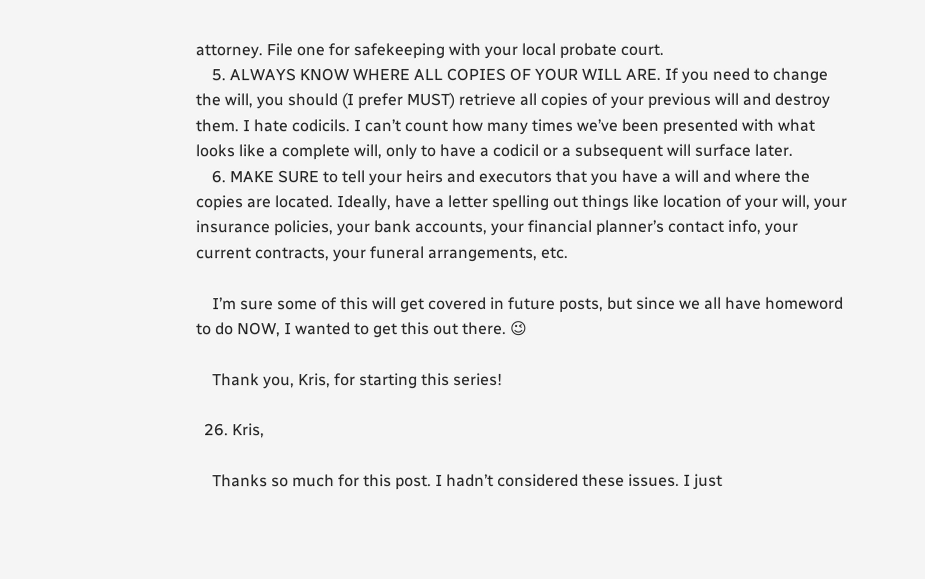attorney. File one for safekeeping with your local probate court.
    5. ALWAYS KNOW WHERE ALL COPIES OF YOUR WILL ARE. If you need to change the will, you should (I prefer MUST) retrieve all copies of your previous will and destroy them. I hate codicils. I can’t count how many times we’ve been presented with what looks like a complete will, only to have a codicil or a subsequent will surface later.
    6. MAKE SURE to tell your heirs and executors that you have a will and where the copies are located. Ideally, have a letter spelling out things like location of your will, your insurance policies, your bank accounts, your financial planner’s contact info, your current contracts, your funeral arrangements, etc.

    I’m sure some of this will get covered in future posts, but since we all have homeword to do NOW, I wanted to get this out there. 😉

    Thank you, Kris, for starting this series!

  26. Kris,

    Thanks so much for this post. I hadn’t considered these issues. I just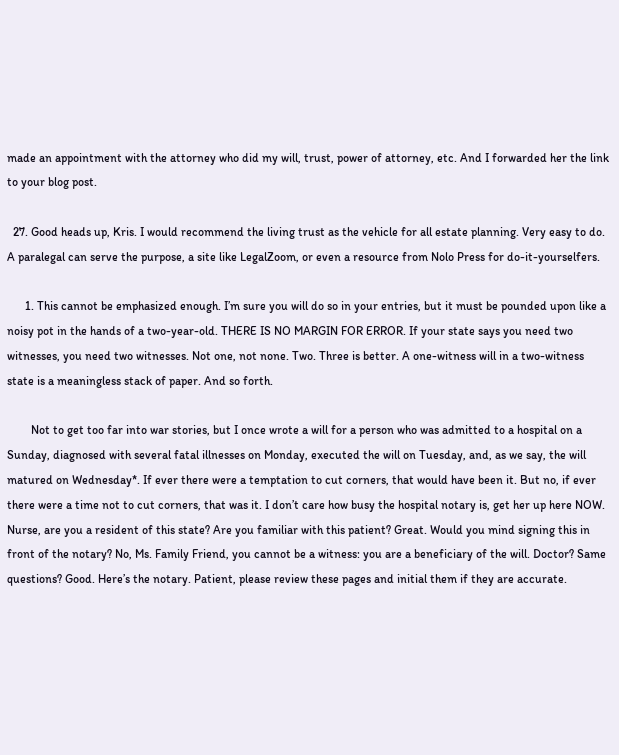made an appointment with the attorney who did my will, trust, power of attorney, etc. And I forwarded her the link to your blog post.

  27. Good heads up, Kris. I would recommend the living trust as the vehicle for all estate planning. Very easy to do. A paralegal can serve the purpose, a site like LegalZoom, or even a resource from Nolo Press for do-it-yourselfers.

      1. This cannot be emphasized enough. I’m sure you will do so in your entries, but it must be pounded upon like a noisy pot in the hands of a two-year-old. THERE IS NO MARGIN FOR ERROR. If your state says you need two witnesses, you need two witnesses. Not one, not none. Two. Three is better. A one-witness will in a two-witness state is a meaningless stack of paper. And so forth.

        Not to get too far into war stories, but I once wrote a will for a person who was admitted to a hospital on a Sunday, diagnosed with several fatal illnesses on Monday, executed the will on Tuesday, and, as we say, the will matured on Wednesday*. If ever there were a temptation to cut corners, that would have been it. But no, if ever there were a time not to cut corners, that was it. I don’t care how busy the hospital notary is, get her up here NOW. Nurse, are you a resident of this state? Are you familiar with this patient? Great. Would you mind signing this in front of the notary? No, Ms. Family Friend, you cannot be a witness: you are a beneficiary of the will. Doctor? Same questions? Good. Here’s the notary. Patient, please review these pages and initial them if they are accurate.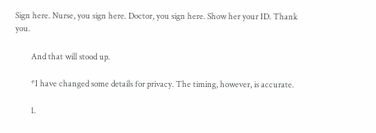Sign here. Nurse, you sign here. Doctor, you sign here. Show her your ID. Thank you.

        And that will stood up.

        *I have changed some details for privacy. The timing, however, is accurate.

        1.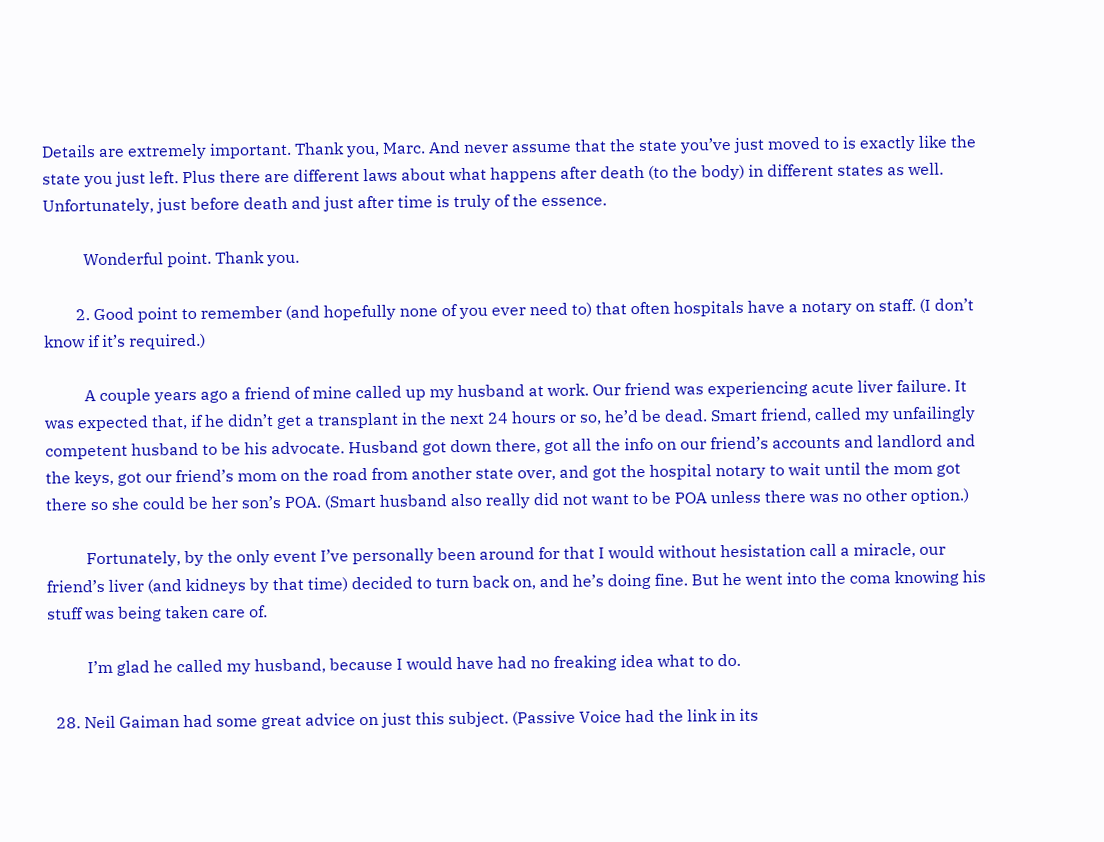Details are extremely important. Thank you, Marc. And never assume that the state you’ve just moved to is exactly like the state you just left. Plus there are different laws about what happens after death (to the body) in different states as well. Unfortunately, just before death and just after time is truly of the essence.

          Wonderful point. Thank you.

        2. Good point to remember (and hopefully none of you ever need to) that often hospitals have a notary on staff. (I don’t know if it’s required.)

          A couple years ago a friend of mine called up my husband at work. Our friend was experiencing acute liver failure. It was expected that, if he didn’t get a transplant in the next 24 hours or so, he’d be dead. Smart friend, called my unfailingly competent husband to be his advocate. Husband got down there, got all the info on our friend’s accounts and landlord and the keys, got our friend’s mom on the road from another state over, and got the hospital notary to wait until the mom got there so she could be her son’s POA. (Smart husband also really did not want to be POA unless there was no other option.)

          Fortunately, by the only event I’ve personally been around for that I would without hesistation call a miracle, our friend’s liver (and kidneys by that time) decided to turn back on, and he’s doing fine. But he went into the coma knowing his stuff was being taken care of.

          I’m glad he called my husband, because I would have had no freaking idea what to do.

  28. Neil Gaiman had some great advice on just this subject. (Passive Voice had the link in its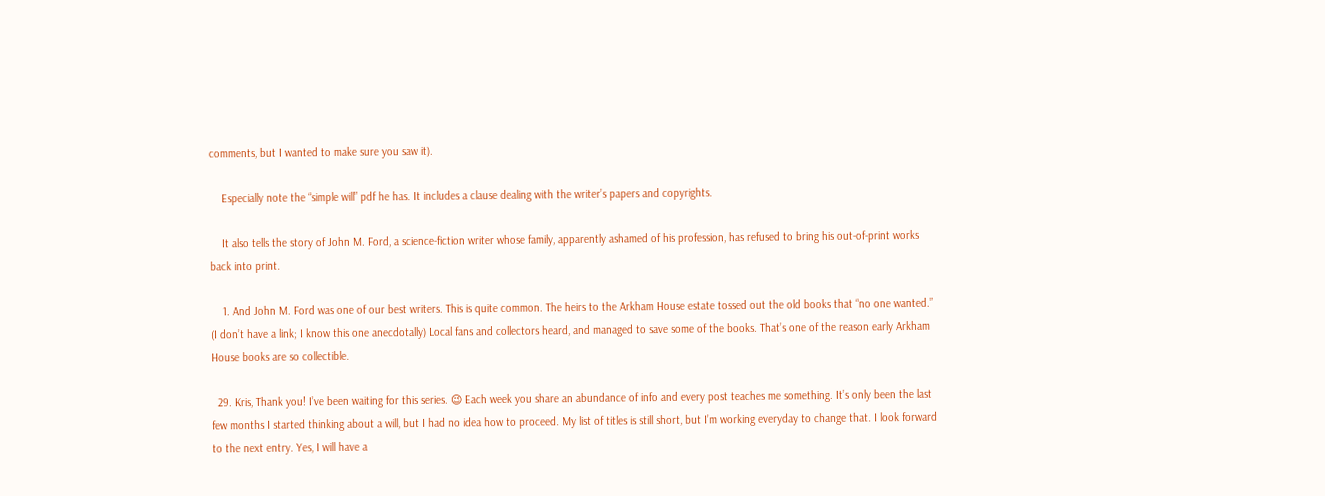comments, but I wanted to make sure you saw it).

    Especially note the “simple will” pdf he has. It includes a clause dealing with the writer’s papers and copyrights.

    It also tells the story of John M. Ford, a science-fiction writer whose family, apparently ashamed of his profession, has refused to bring his out-of-print works back into print.

    1. And John M. Ford was one of our best writers. This is quite common. The heirs to the Arkham House estate tossed out the old books that “no one wanted.” (I don’t have a link; I know this one anecdotally) Local fans and collectors heard, and managed to save some of the books. That’s one of the reason early Arkham House books are so collectible.

  29. Kris, Thank you! I’ve been waiting for this series. 😉 Each week you share an abundance of info and every post teaches me something. It’s only been the last few months I started thinking about a will, but I had no idea how to proceed. My list of titles is still short, but I’m working everyday to change that. I look forward to the next entry. Yes, I will have a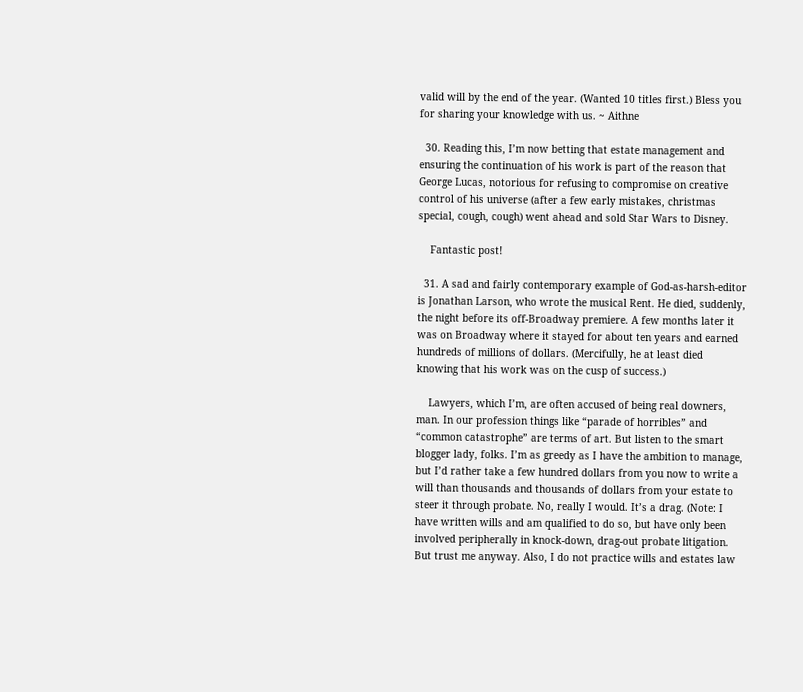valid will by the end of the year. (Wanted 10 titles first.) Bless you for sharing your knowledge with us. ~ Aithne

  30. Reading this, I’m now betting that estate management and ensuring the continuation of his work is part of the reason that George Lucas, notorious for refusing to compromise on creative control of his universe (after a few early mistakes, christmas special, cough, cough) went ahead and sold Star Wars to Disney.

    Fantastic post!

  31. A sad and fairly contemporary example of God-as-harsh-editor is Jonathan Larson, who wrote the musical Rent. He died, suddenly, the night before its off-Broadway premiere. A few months later it was on Broadway where it stayed for about ten years and earned hundreds of millions of dollars. (Mercifully, he at least died knowing that his work was on the cusp of success.)

    Lawyers, which I’m, are often accused of being real downers, man. In our profession things like “parade of horribles” and “common catastrophe” are terms of art. But listen to the smart blogger lady, folks. I’m as greedy as I have the ambition to manage, but I’d rather take a few hundred dollars from you now to write a will than thousands and thousands of dollars from your estate to steer it through probate. No, really I would. It’s a drag. (Note: I have written wills and am qualified to do so, but have only been involved peripherally in knock-down, drag-out probate litigation. But trust me anyway. Also, I do not practice wills and estates law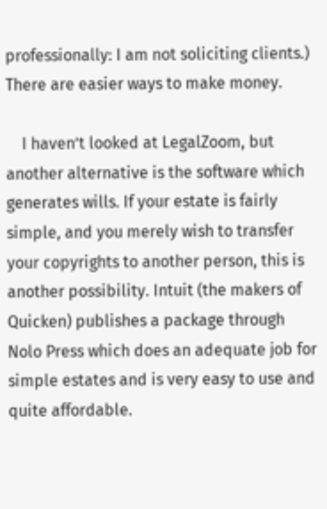professionally: I am not soliciting clients.) There are easier ways to make money.

    I haven’t looked at LegalZoom, but another alternative is the software which generates wills. If your estate is fairly simple, and you merely wish to transfer your copyrights to another person, this is another possibility. Intuit (the makers of Quicken) publishes a package through Nolo Press which does an adequate job for simple estates and is very easy to use and quite affordable.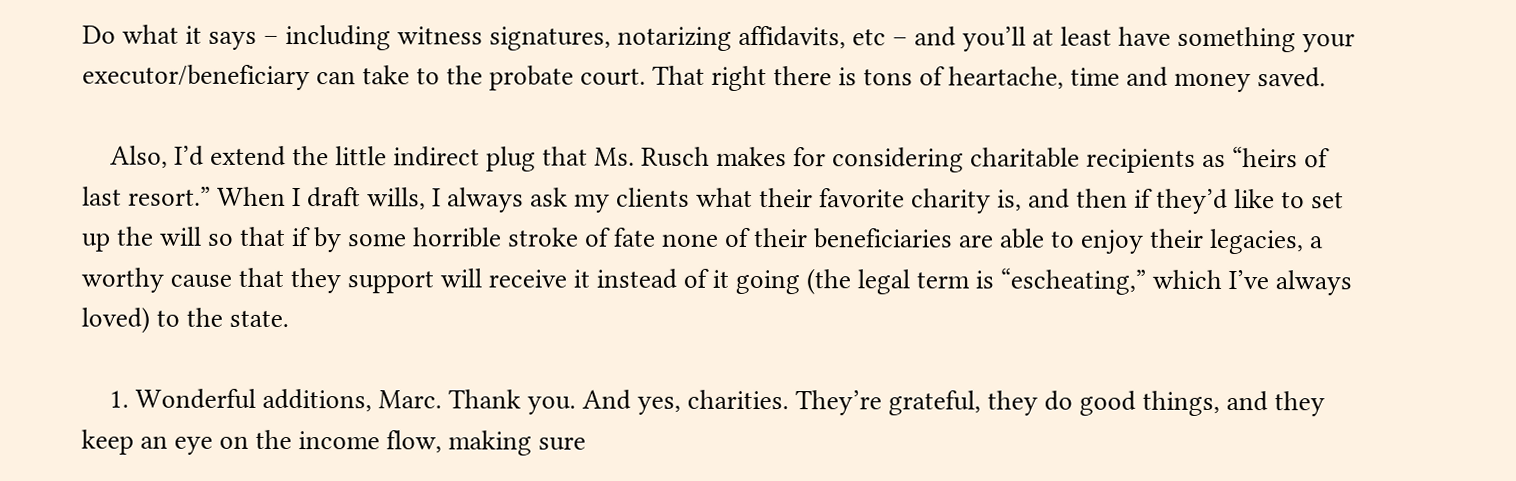Do what it says – including witness signatures, notarizing affidavits, etc – and you’ll at least have something your executor/beneficiary can take to the probate court. That right there is tons of heartache, time and money saved.

    Also, I’d extend the little indirect plug that Ms. Rusch makes for considering charitable recipients as “heirs of last resort.” When I draft wills, I always ask my clients what their favorite charity is, and then if they’d like to set up the will so that if by some horrible stroke of fate none of their beneficiaries are able to enjoy their legacies, a worthy cause that they support will receive it instead of it going (the legal term is “escheating,” which I’ve always loved) to the state.

    1. Wonderful additions, Marc. Thank you. And yes, charities. They’re grateful, they do good things, and they keep an eye on the income flow, making sure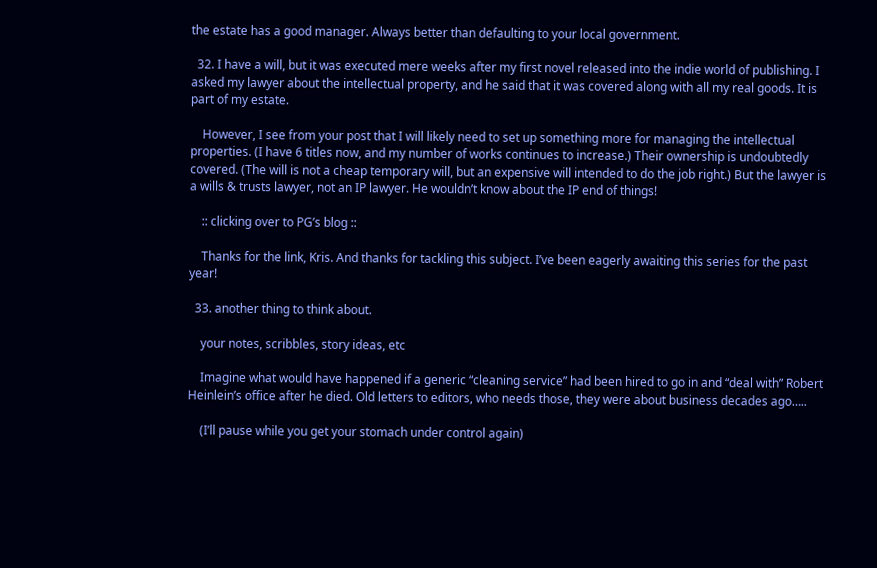the estate has a good manager. Always better than defaulting to your local government.

  32. I have a will, but it was executed mere weeks after my first novel released into the indie world of publishing. I asked my lawyer about the intellectual property, and he said that it was covered along with all my real goods. It is part of my estate.

    However, I see from your post that I will likely need to set up something more for managing the intellectual properties. (I have 6 titles now, and my number of works continues to increase.) Their ownership is undoubtedly covered. (The will is not a cheap temporary will, but an expensive will intended to do the job right.) But the lawyer is a wills & trusts lawyer, not an IP lawyer. He wouldn’t know about the IP end of things!

    :: clicking over to PG’s blog ::

    Thanks for the link, Kris. And thanks for tackling this subject. I’ve been eagerly awaiting this series for the past year!

  33. another thing to think about.

    your notes, scribbles, story ideas, etc

    Imagine what would have happened if a generic “cleaning service” had been hired to go in and “deal with” Robert Heinlein’s office after he died. Old letters to editors, who needs those, they were about business decades ago…..

    (I’ll pause while you get your stomach under control again)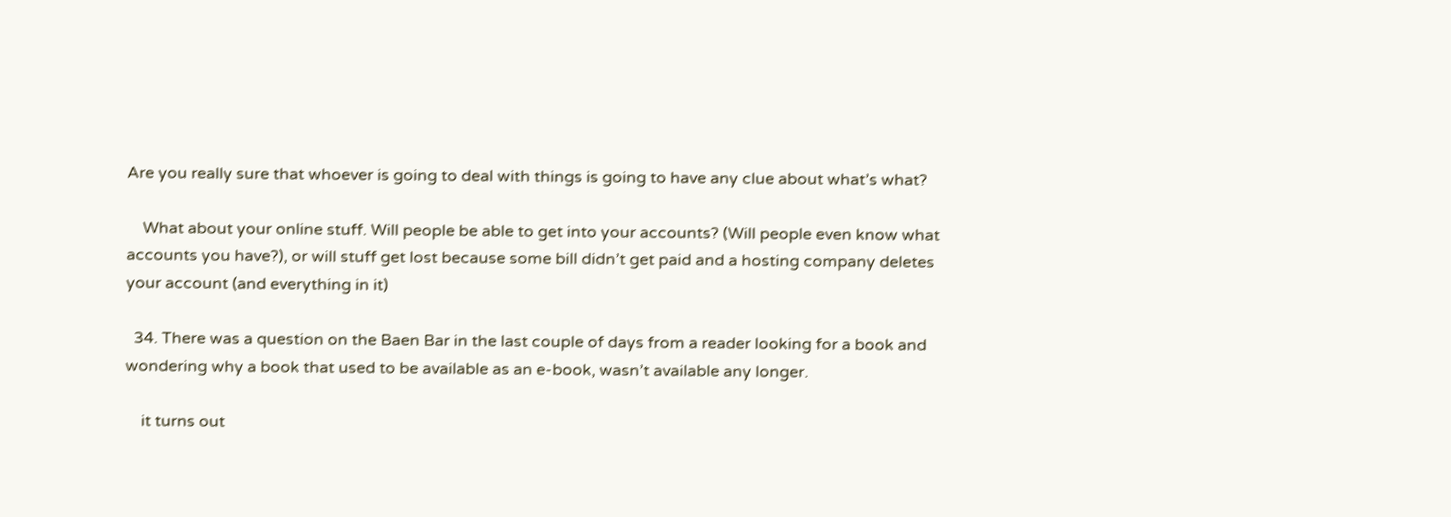Are you really sure that whoever is going to deal with things is going to have any clue about what’s what?

    What about your online stuff. Will people be able to get into your accounts? (Will people even know what accounts you have?), or will stuff get lost because some bill didn’t get paid and a hosting company deletes your account (and everything in it)

  34. There was a question on the Baen Bar in the last couple of days from a reader looking for a book and wondering why a book that used to be available as an e-book, wasn’t available any longer.

    it turns out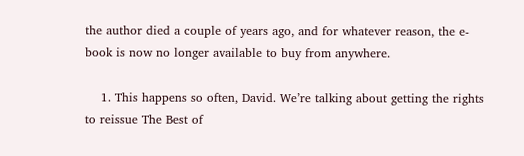the author died a couple of years ago, and for whatever reason, the e-book is now no longer available to buy from anywhere.

    1. This happens so often, David. We’re talking about getting the rights to reissue The Best of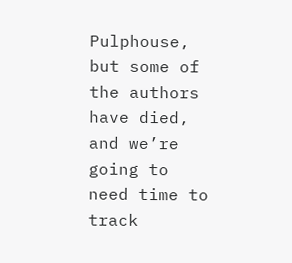Pulphouse, but some of the authors have died, and we’re going to need time to track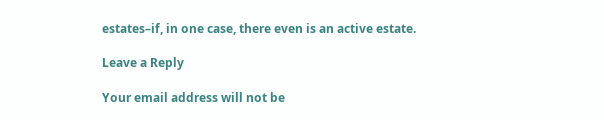estates–if, in one case, there even is an active estate.

Leave a Reply

Your email address will not be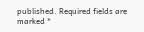published. Required fields are marked *